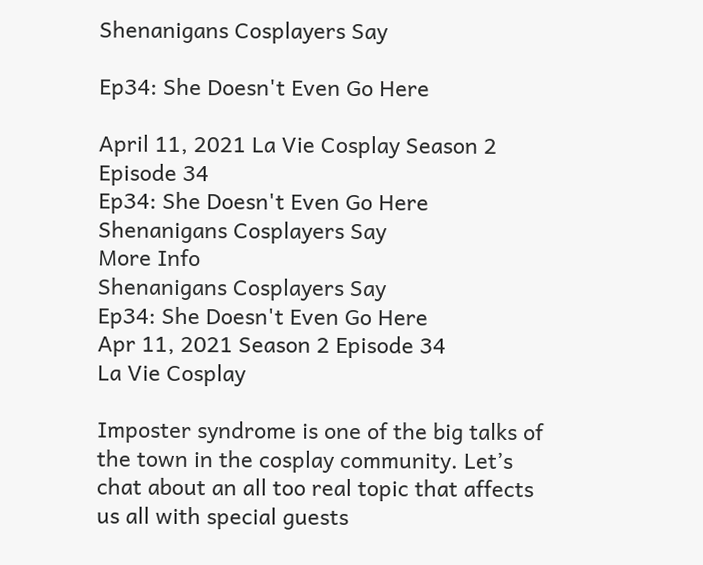Shenanigans Cosplayers Say

Ep34: She Doesn't Even Go Here

April 11, 2021 La Vie Cosplay Season 2 Episode 34
Ep34: She Doesn't Even Go Here
Shenanigans Cosplayers Say
More Info
Shenanigans Cosplayers Say
Ep34: She Doesn't Even Go Here
Apr 11, 2021 Season 2 Episode 34
La Vie Cosplay

Imposter syndrome is one of the big talks of the town in the cosplay community. Let’s chat about an all too real topic that affects us all with special guests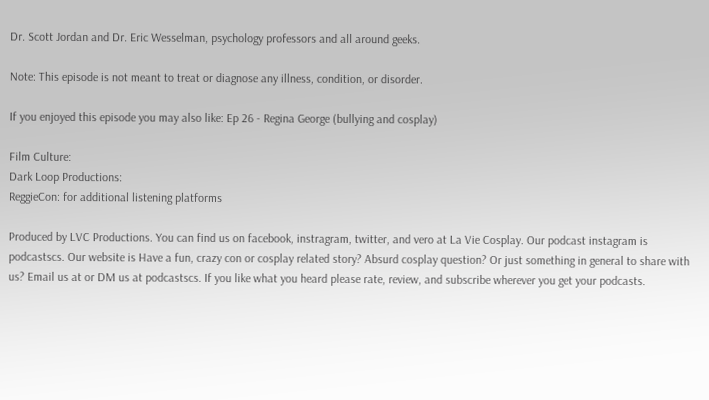Dr. Scott Jordan and Dr. Eric Wesselman, psychology professors and all around geeks.

Note: This episode is not meant to treat or diagnose any illness, condition, or disorder.

If you enjoyed this episode you may also like: Ep 26 - Regina George (bullying and cosplay)

Film Culture:
Dark Loop Productions:
ReggieCon: for additional listening platforms

Produced by LVC Productions. You can find us on facebook, instragram, twitter, and vero at La Vie Cosplay. Our podcast instagram is podcastscs. Our website is Have a fun, crazy con or cosplay related story? Absurd cosplay question? Or just something in general to share with us? Email us at or DM us at podcastscs. If you like what you heard please rate, review, and subscribe wherever you get your podcasts.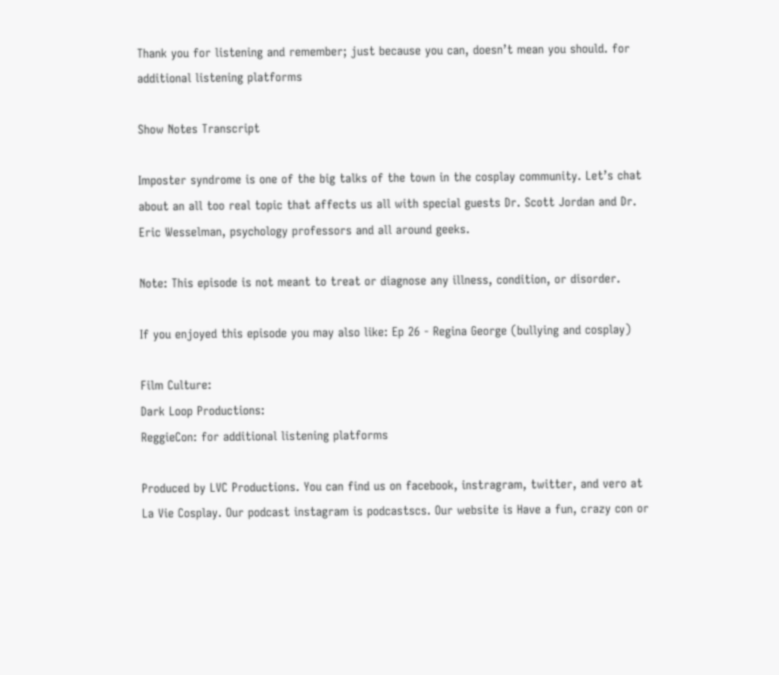Thank you for listening and remember; just because you can, doesn’t mean you should. for additional listening platforms

Show Notes Transcript

Imposter syndrome is one of the big talks of the town in the cosplay community. Let’s chat about an all too real topic that affects us all with special guests Dr. Scott Jordan and Dr. Eric Wesselman, psychology professors and all around geeks.

Note: This episode is not meant to treat or diagnose any illness, condition, or disorder.

If you enjoyed this episode you may also like: Ep 26 - Regina George (bullying and cosplay)

Film Culture:
Dark Loop Productions:
ReggieCon: for additional listening platforms

Produced by LVC Productions. You can find us on facebook, instragram, twitter, and vero at La Vie Cosplay. Our podcast instagram is podcastscs. Our website is Have a fun, crazy con or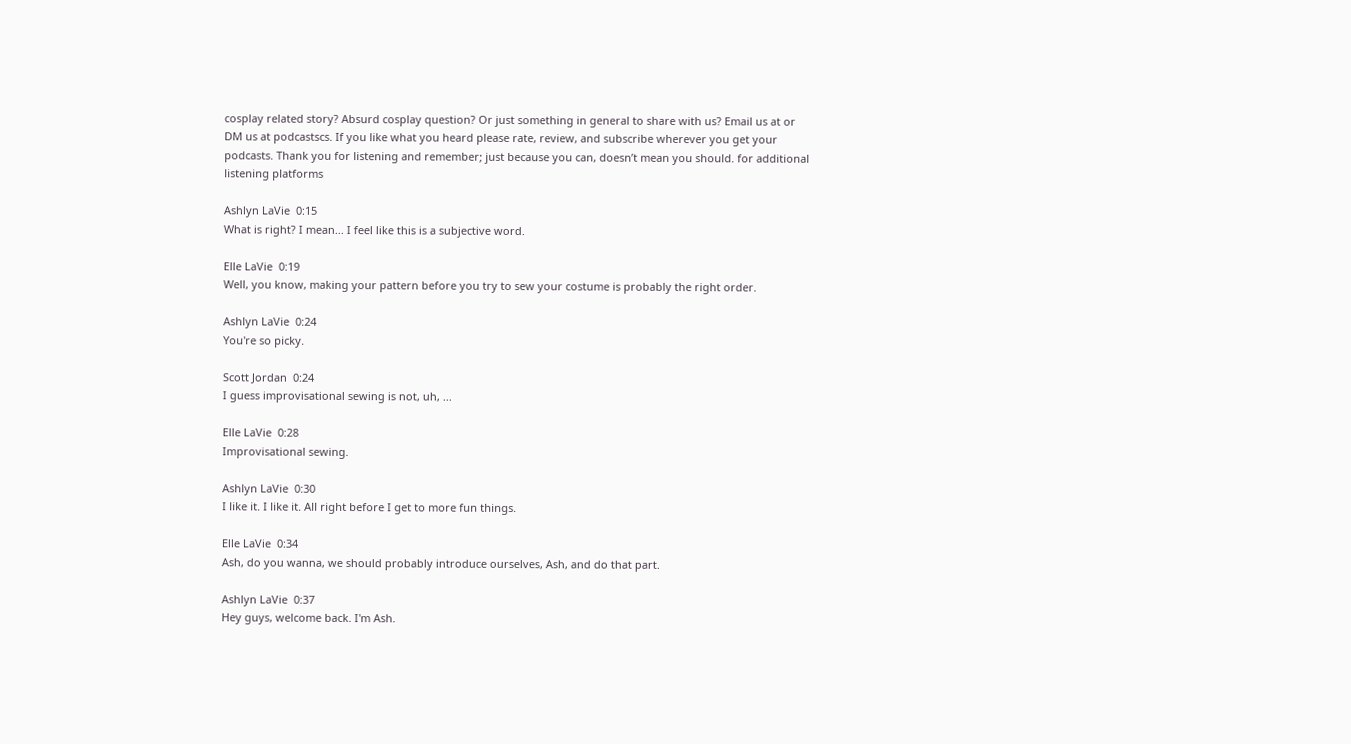cosplay related story? Absurd cosplay question? Or just something in general to share with us? Email us at or DM us at podcastscs. If you like what you heard please rate, review, and subscribe wherever you get your podcasts. Thank you for listening and remember; just because you can, doesn’t mean you should. for additional listening platforms

Ashlyn LaVie  0:15
What is right? I mean... I feel like this is a subjective word.

Elle LaVie  0:19
Well, you know, making your pattern before you try to sew your costume is probably the right order.

Ashlyn LaVie  0:24
You're so picky.

Scott Jordan  0:24
I guess improvisational sewing is not, uh, ...

Elle LaVie  0:28
Improvisational sewing.

Ashlyn LaVie  0:30
I like it. I like it. All right before I get to more fun things.

Elle LaVie  0:34
Ash, do you wanna, we should probably introduce ourselves, Ash, and do that part.

Ashlyn LaVie  0:37
Hey guys, welcome back. I'm Ash.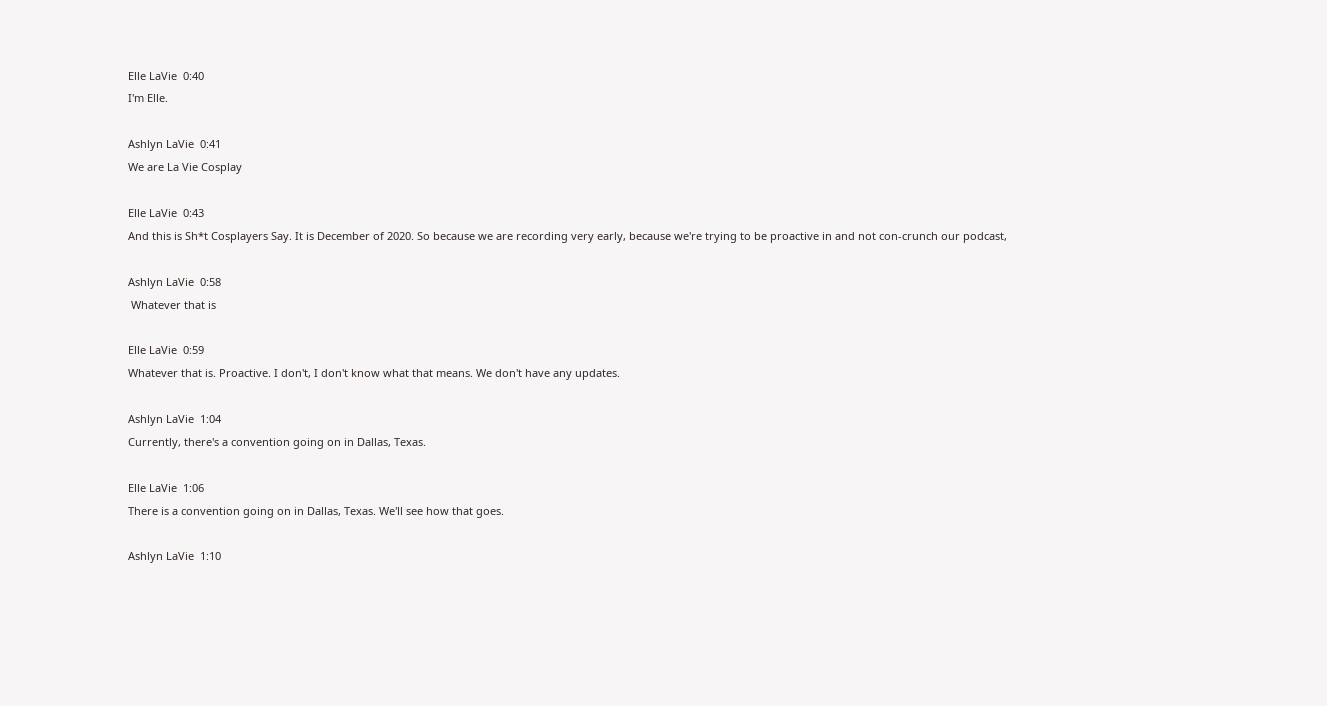Elle LaVie  0:40
I'm Elle.

Ashlyn LaVie  0:41
We are La Vie Cosplay

Elle LaVie  0:43
And this is Sh*t Cosplayers Say. It is December of 2020. So because we are recording very early, because we're trying to be proactive in and not con-crunch our podcast,

Ashlyn LaVie  0:58
 Whatever that is

Elle LaVie  0:59
Whatever that is. Proactive. I don't, I don't know what that means. We don't have any updates.

Ashlyn LaVie  1:04
Currently, there's a convention going on in Dallas, Texas.

Elle LaVie  1:06
There is a convention going on in Dallas, Texas. We'll see how that goes.

Ashlyn LaVie  1:10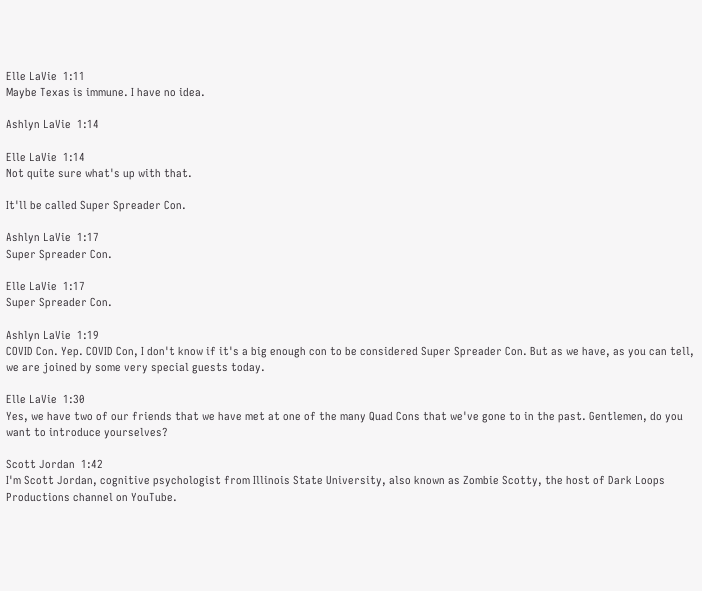Elle LaVie  1:11
Maybe Texas is immune. I have no idea.

Ashlyn LaVie  1:14

Elle LaVie  1:14
Not quite sure what's up with that.

It'll be called Super Spreader Con.

Ashlyn LaVie  1:17
Super Spreader Con.

Elle LaVie  1:17
Super Spreader Con.

Ashlyn LaVie  1:19
COVID Con. Yep. COVID Con, I don't know if it's a big enough con to be considered Super Spreader Con. But as we have, as you can tell, we are joined by some very special guests today.

Elle LaVie  1:30
Yes, we have two of our friends that we have met at one of the many Quad Cons that we've gone to in the past. Gentlemen, do you want to introduce yourselves?

Scott Jordan  1:42
I'm Scott Jordan, cognitive psychologist from Illinois State University, also known as Zombie Scotty, the host of Dark Loops Productions channel on YouTube.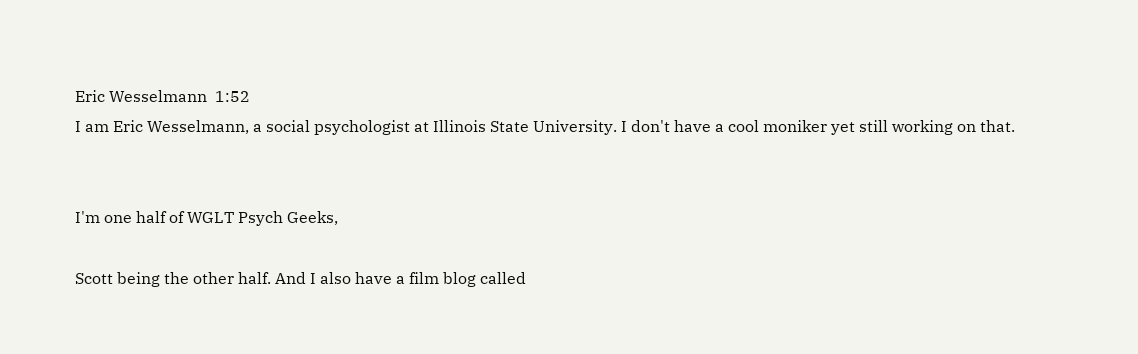Eric Wesselmann  1:52
I am Eric Wesselmann, a social psychologist at Illinois State University. I don't have a cool moniker yet still working on that.


I'm one half of WGLT Psych Geeks,

Scott being the other half. And I also have a film blog called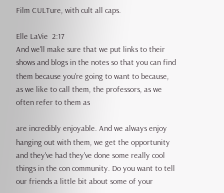Film CULTure, with cult all caps.

Elle LaVie  2:17
And we'll make sure that we put links to their shows and blogs in the notes so that you can find them because you're going to want to because, as we like to call them, the professors, as we often refer to them as

are incredibly enjoyable. And we always enjoy hanging out with them, we get the opportunity and they've had they've done some really cool things in the con community. Do you want to tell our friends a little bit about some of your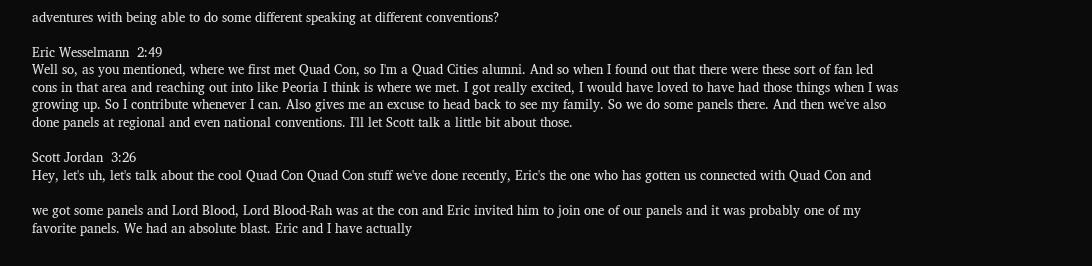adventures with being able to do some different speaking at different conventions?

Eric Wesselmann  2:49
Well so, as you mentioned, where we first met Quad Con, so I'm a Quad Cities alumni. And so when I found out that there were these sort of fan led cons in that area and reaching out into like Peoria I think is where we met. I got really excited, I would have loved to have had those things when I was growing up. So I contribute whenever I can. Also gives me an excuse to head back to see my family. So we do some panels there. And then we've also done panels at regional and even national conventions. I'll let Scott talk a little bit about those.

Scott Jordan  3:26
Hey, let's uh, let's talk about the cool Quad Con Quad Con stuff we've done recently, Eric's the one who has gotten us connected with Quad Con and

we got some panels and Lord Blood, Lord Blood-Rah was at the con and Eric invited him to join one of our panels and it was probably one of my favorite panels. We had an absolute blast. Eric and I have actually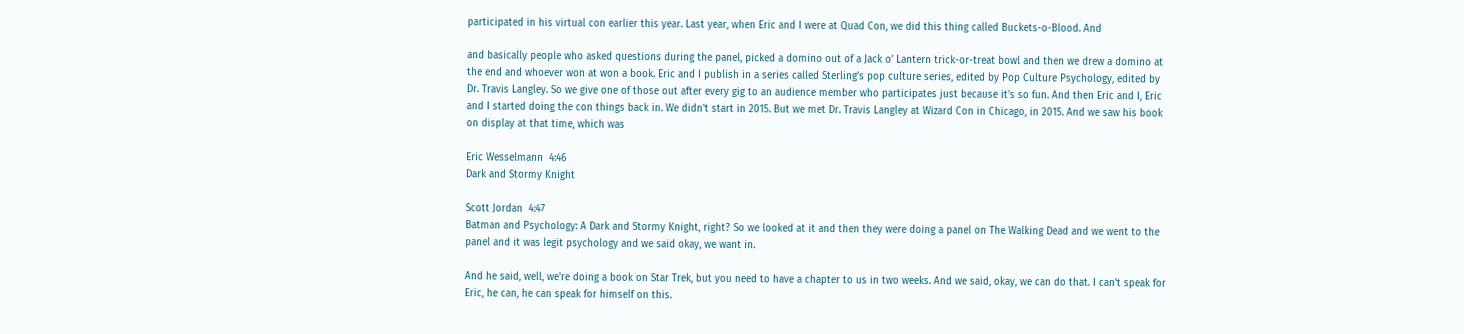participated in his virtual con earlier this year. Last year, when Eric and I were at Quad Con, we did this thing called Buckets-o-Blood. And

and basically people who asked questions during the panel, picked a domino out of a Jack o' Lantern trick-or-treat bowl and then we drew a domino at the end and whoever won at won a book. Eric and I publish in a series called Sterling's pop culture series, edited by Pop Culture Psychology, edited by Dr. Travis Langley. So we give one of those out after every gig to an audience member who participates just because it's so fun. And then Eric and I, Eric and I started doing the con things back in. We didn't start in 2015. But we met Dr. Travis Langley at Wizard Con in Chicago, in 2015. And we saw his book on display at that time, which was

Eric Wesselmann  4:46
Dark and Stormy Knight

Scott Jordan  4:47
Batman and Psychology: A Dark and Stormy Knight, right? So we looked at it and then they were doing a panel on The Walking Dead and we went to the panel and it was legit psychology and we said okay, we want in.

And he said, well, we're doing a book on Star Trek, but you need to have a chapter to us in two weeks. And we said, okay, we can do that. I can't speak for Eric, he can, he can speak for himself on this.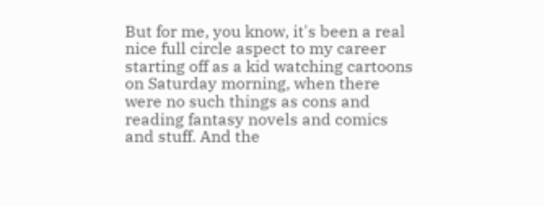But for me, you know, it's been a real nice full circle aspect to my career starting off as a kid watching cartoons on Saturday morning, when there were no such things as cons and reading fantasy novels and comics and stuff. And the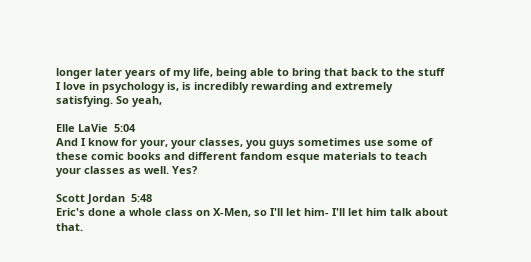longer later years of my life, being able to bring that back to the stuff I love in psychology is, is incredibly rewarding and extremely satisfying. So yeah,

Elle LaVie  5:04
And I know for your, your classes, you guys sometimes use some of these comic books and different fandom esque materials to teach your classes as well. Yes?

Scott Jordan  5:48
Eric's done a whole class on X-Men, so I'll let him- I'll let him talk about that.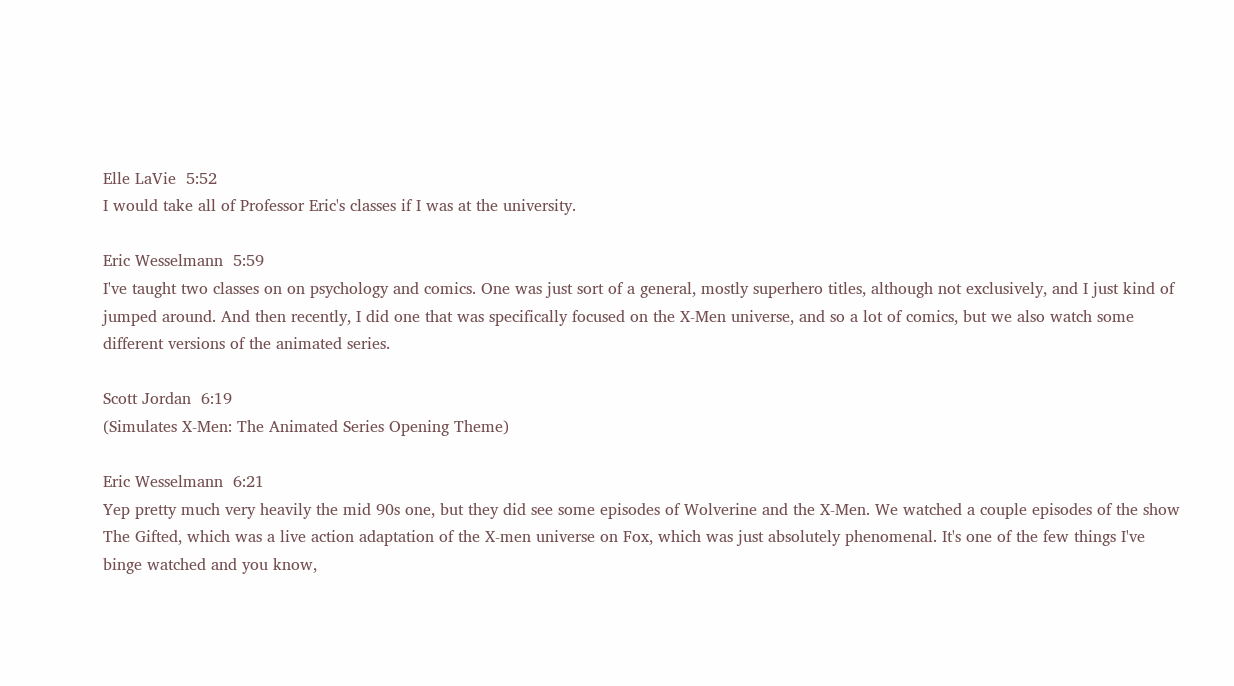Elle LaVie  5:52
I would take all of Professor Eric's classes if I was at the university.

Eric Wesselmann  5:59
I've taught two classes on on psychology and comics. One was just sort of a general, mostly superhero titles, although not exclusively, and I just kind of jumped around. And then recently, I did one that was specifically focused on the X-Men universe, and so a lot of comics, but we also watch some different versions of the animated series.

Scott Jordan  6:19
(Simulates X-Men: The Animated Series Opening Theme)

Eric Wesselmann  6:21
Yep pretty much very heavily the mid 90s one, but they did see some episodes of Wolverine and the X-Men. We watched a couple episodes of the show The Gifted, which was a live action adaptation of the X-men universe on Fox, which was just absolutely phenomenal. It's one of the few things I've binge watched and you know,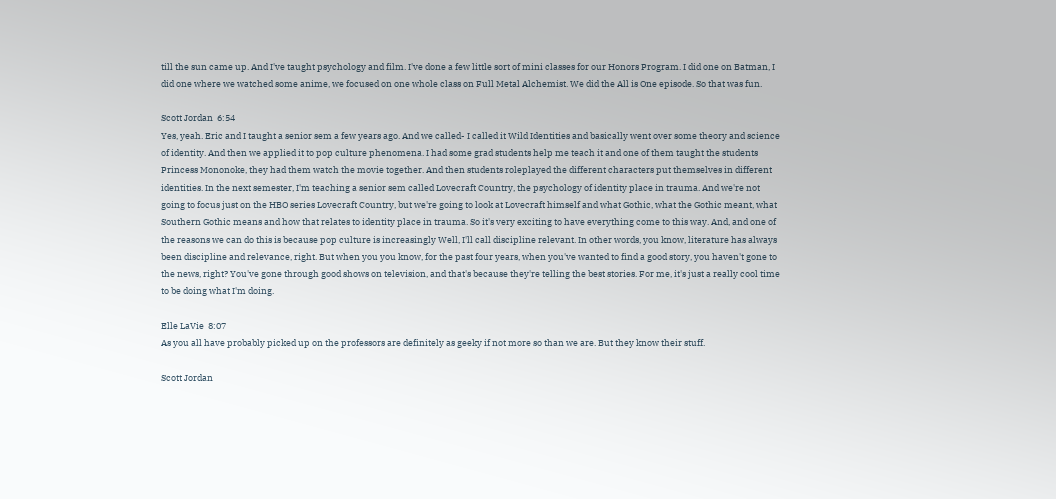till the sun came up. And I've taught psychology and film. I've done a few little sort of mini classes for our Honors Program. I did one on Batman, I did one where we watched some anime, we focused on one whole class on Full Metal Alchemist. We did the All is One episode. So that was fun.

Scott Jordan  6:54
Yes, yeah. Eric and I taught a senior sem a few years ago. And we called- I called it Wild Identities and basically went over some theory and science of identity. And then we applied it to pop culture phenomena. I had some grad students help me teach it and one of them taught the students Princess Mononoke, they had them watch the movie together. And then students roleplayed the different characters put themselves in different identities. In the next semester, I'm teaching a senior sem called Lovecraft Country, the psychology of identity place in trauma. And we're not going to focus just on the HBO series Lovecraft Country, but we're going to look at Lovecraft himself and what Gothic, what the Gothic meant, what Southern Gothic means and how that relates to identity place in trauma. So it's very exciting to have everything come to this way. And, and one of the reasons we can do this is because pop culture is increasingly Well, I'll call discipline relevant. In other words, you know, literature has always been discipline and relevance, right. But when you you know, for the past four years, when you've wanted to find a good story, you haven't gone to the news, right? You've gone through good shows on television, and that's because they're telling the best stories. For me, it's just a really cool time to be doing what I'm doing.

Elle LaVie  8:07
As you all have probably picked up on the professors are definitely as geeky if not more so than we are. But they know their stuff.

Scott Jordan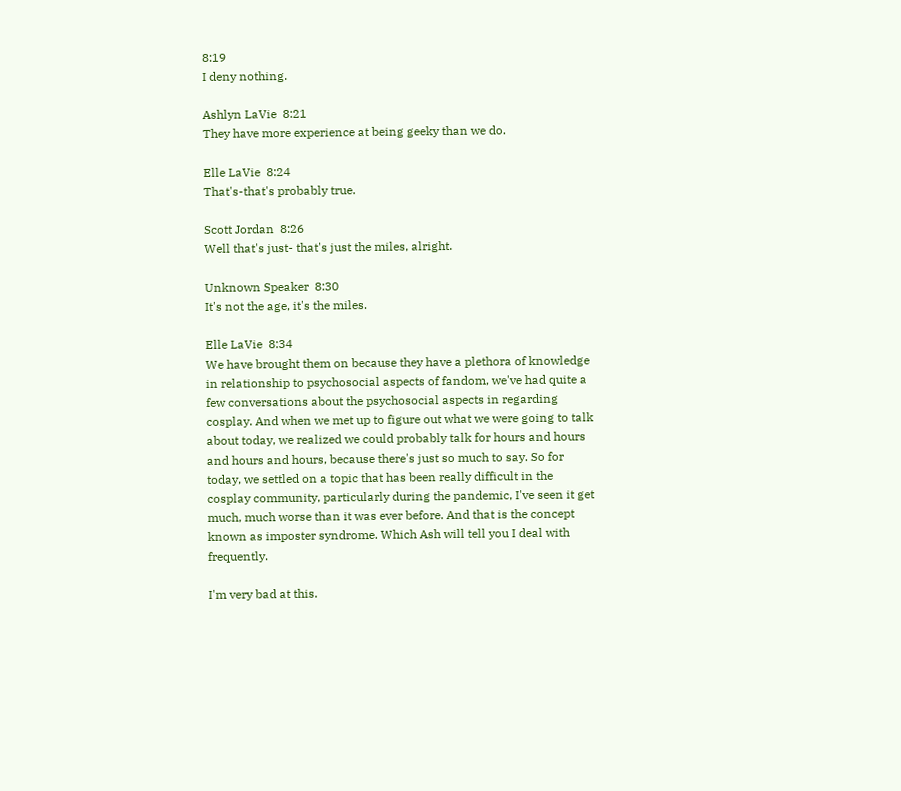8:19
I deny nothing.

Ashlyn LaVie  8:21
They have more experience at being geeky than we do.

Elle LaVie  8:24
That's-that's probably true.

Scott Jordan  8:26
Well that's just- that's just the miles, alright.

Unknown Speaker  8:30
It's not the age, it's the miles.

Elle LaVie  8:34
We have brought them on because they have a plethora of knowledge in relationship to psychosocial aspects of fandom, we've had quite a few conversations about the psychosocial aspects in regarding cosplay. And when we met up to figure out what we were going to talk about today, we realized we could probably talk for hours and hours and hours and hours, because there's just so much to say. So for today, we settled on a topic that has been really difficult in the cosplay community, particularly during the pandemic, I've seen it get much, much worse than it was ever before. And that is the concept known as imposter syndrome. Which Ash will tell you I deal with frequently.

I'm very bad at this.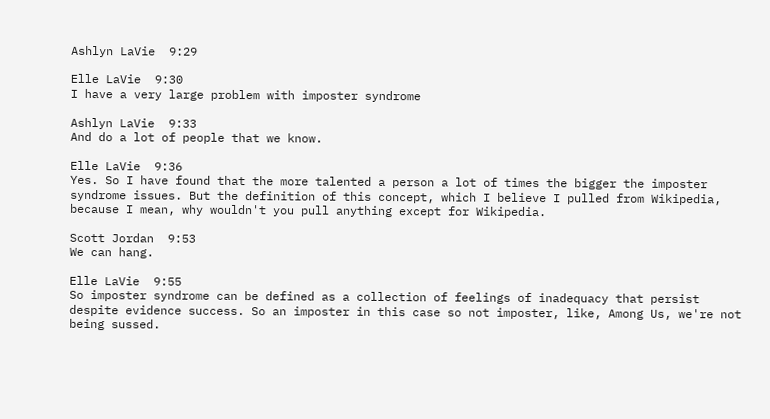Ashlyn LaVie  9:29

Elle LaVie  9:30
I have a very large problem with imposter syndrome

Ashlyn LaVie  9:33
And do a lot of people that we know.

Elle LaVie  9:36
Yes. So I have found that the more talented a person a lot of times the bigger the imposter syndrome issues. But the definition of this concept, which I believe I pulled from Wikipedia, because I mean, why wouldn't you pull anything except for Wikipedia.

Scott Jordan  9:53
We can hang.

Elle LaVie  9:55
So imposter syndrome can be defined as a collection of feelings of inadequacy that persist despite evidence success. So an imposter in this case so not imposter, like, Among Us, we're not being sussed.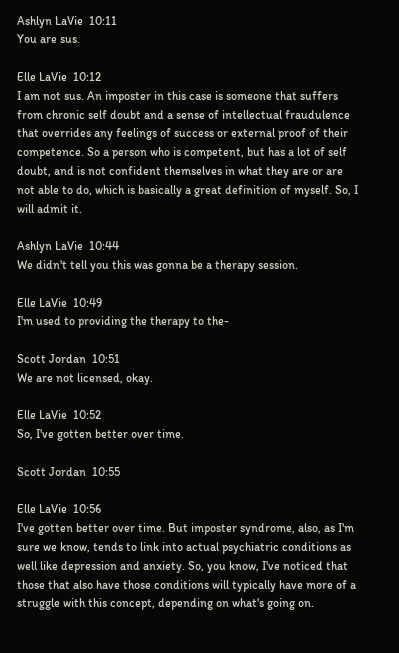Ashlyn LaVie  10:11
You are sus.

Elle LaVie  10:12
I am not sus. An imposter in this case is someone that suffers from chronic self doubt and a sense of intellectual fraudulence that overrides any feelings of success or external proof of their competence. So a person who is competent, but has a lot of self doubt, and is not confident themselves in what they are or are not able to do, which is basically a great definition of myself. So, I will admit it.

Ashlyn LaVie  10:44
We didn't tell you this was gonna be a therapy session.

Elle LaVie  10:49
I'm used to providing the therapy to the-

Scott Jordan  10:51
We are not licensed, okay.

Elle LaVie  10:52
So, I've gotten better over time.

Scott Jordan  10:55

Elle LaVie  10:56
I've gotten better over time. But imposter syndrome, also, as I'm sure we know, tends to link into actual psychiatric conditions as well like depression and anxiety. So, you know, I've noticed that those that also have those conditions will typically have more of a struggle with this concept, depending on what's going on.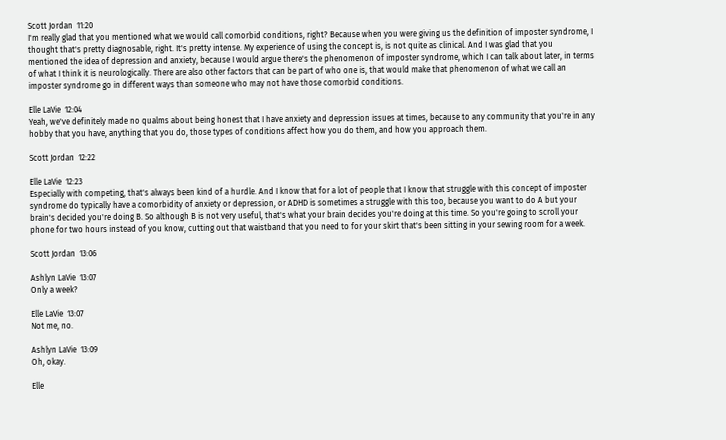Scott Jordan  11:20
I'm really glad that you mentioned what we would call comorbid conditions, right? Because when you were giving us the definition of imposter syndrome, I thought that's pretty diagnosable, right. It's pretty intense. My experience of using the concept is, is not quite as clinical. And I was glad that you mentioned the idea of depression and anxiety, because I would argue there's the phenomenon of imposter syndrome, which I can talk about later, in terms of what I think it is neurologically. There are also other factors that can be part of who one is, that would make that phenomenon of what we call an imposter syndrome go in different ways than someone who may not have those comorbid conditions.

Elle LaVie  12:04
Yeah, we've definitely made no qualms about being honest that I have anxiety and depression issues at times, because to any community that you're in any hobby that you have, anything that you do, those types of conditions affect how you do them, and how you approach them.

Scott Jordan  12:22

Elle LaVie  12:23
Especially with competing, that's always been kind of a hurdle. And I know that for a lot of people that I know that struggle with this concept of imposter syndrome do typically have a comorbidity of anxiety or depression, or ADHD is sometimes a struggle with this too, because you want to do A but your brain's decided you're doing B. So although B is not very useful, that's what your brain decides you're doing at this time. So you're going to scroll your phone for two hours instead of you know, cutting out that waistband that you need to for your skirt that's been sitting in your sewing room for a week.

Scott Jordan  13:06

Ashlyn LaVie  13:07
Only a week?

Elle LaVie  13:07
Not me, no.

Ashlyn LaVie  13:09
Oh, okay.

Elle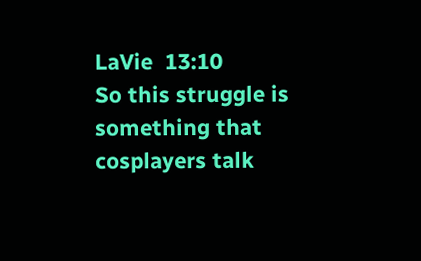LaVie  13:10
So this struggle is something that cosplayers talk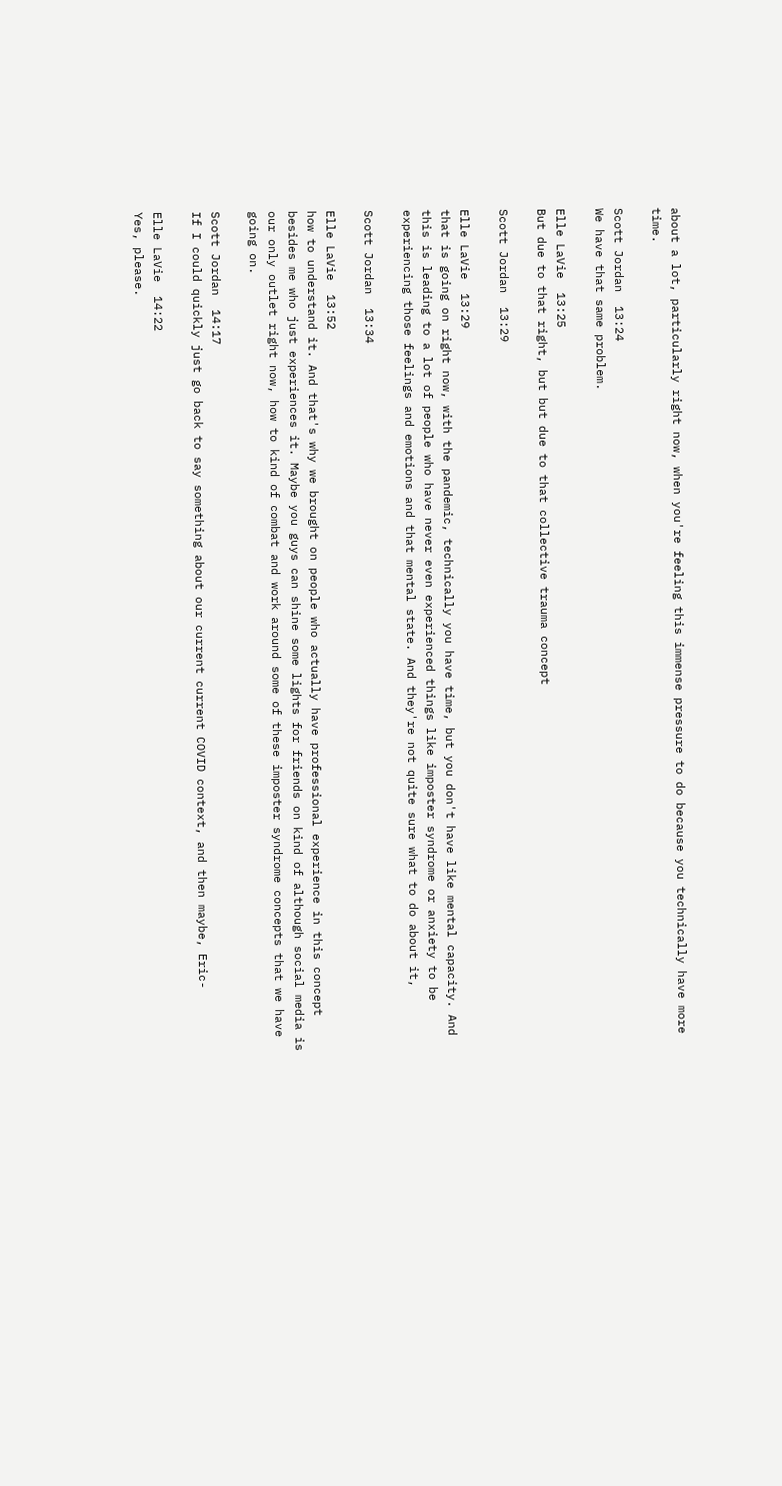about a lot, particularly right now, when you're feeling this immense pressure to do because you technically have more time.

Scott Jordan  13:24
We have that same problem.

Elle LaVie  13:25
But due to that right, but but due to that collective trauma concept

Scott Jordan  13:29

Elle LaVie  13:29
that is going on right now, with the pandemic, technically you have time, but you don't have like mental capacity. And this is leading to a lot of people who have never even experienced things like imposter syndrome or anxiety to be experiencing those feelings and emotions and that mental state. And they're not quite sure what to do about it,

Scott Jordan  13:34

Elle LaVie  13:52
how to understand it. And that's why we brought on people who actually have professional experience in this concept besides me who just experiences it. Maybe you guys can shine some lights for friends on kind of although social media is our only outlet right now, how to kind of combat and work around some of these imposter syndrome concepts that we have going on.

Scott Jordan  14:17
If I could quickly just go back to say something about our current current COVID context, and then maybe, Eric-

Elle LaVie  14:22
Yes, please.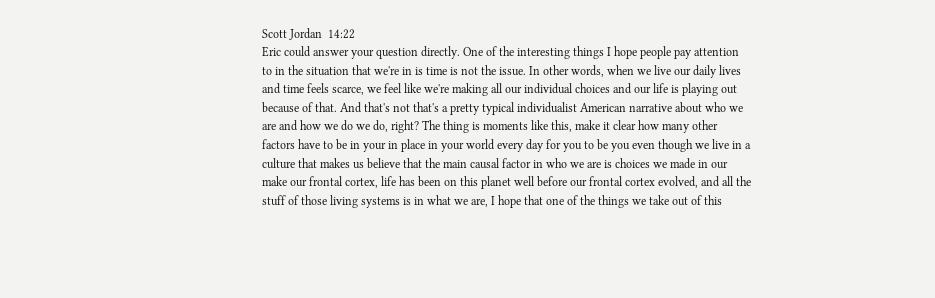Scott Jordan  14:22
Eric could answer your question directly. One of the interesting things I hope people pay attention to in the situation that we're in is time is not the issue. In other words, when we live our daily lives and time feels scarce, we feel like we're making all our individual choices and our life is playing out because of that. And that's not that's a pretty typical individualist American narrative about who we are and how we do we do, right? The thing is moments like this, make it clear how many other factors have to be in your in place in your world every day for you to be you even though we live in a culture that makes us believe that the main causal factor in who we are is choices we made in our make our frontal cortex, life has been on this planet well before our frontal cortex evolved, and all the stuff of those living systems is in what we are, I hope that one of the things we take out of this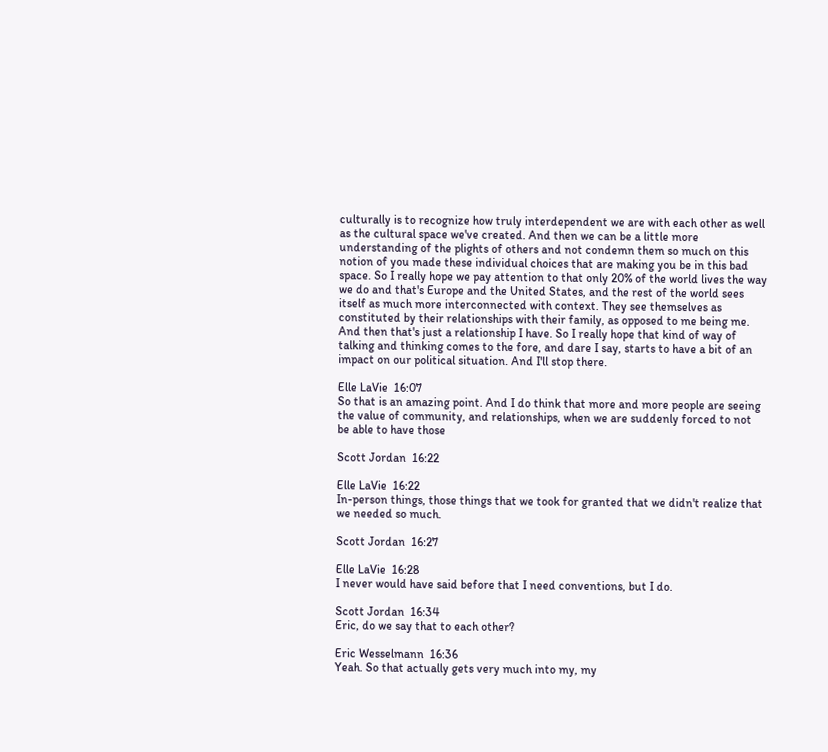culturally is to recognize how truly interdependent we are with each other as well as the cultural space we've created. And then we can be a little more understanding of the plights of others and not condemn them so much on this notion of you made these individual choices that are making you be in this bad space. So I really hope we pay attention to that only 20% of the world lives the way we do and that's Europe and the United States, and the rest of the world sees itself as much more interconnected with context. They see themselves as constituted by their relationships with their family, as opposed to me being me. And then that's just a relationship I have. So I really hope that kind of way of talking and thinking comes to the fore, and dare I say, starts to have a bit of an impact on our political situation. And I'll stop there.

Elle LaVie  16:07
So that is an amazing point. And I do think that more and more people are seeing the value of community, and relationships, when we are suddenly forced to not be able to have those

Scott Jordan  16:22

Elle LaVie  16:22
In-person things, those things that we took for granted that we didn't realize that we needed so much.

Scott Jordan  16:27

Elle LaVie  16:28
I never would have said before that I need conventions, but I do.

Scott Jordan  16:34
Eric, do we say that to each other?

Eric Wesselmann  16:36
Yeah. So that actually gets very much into my, my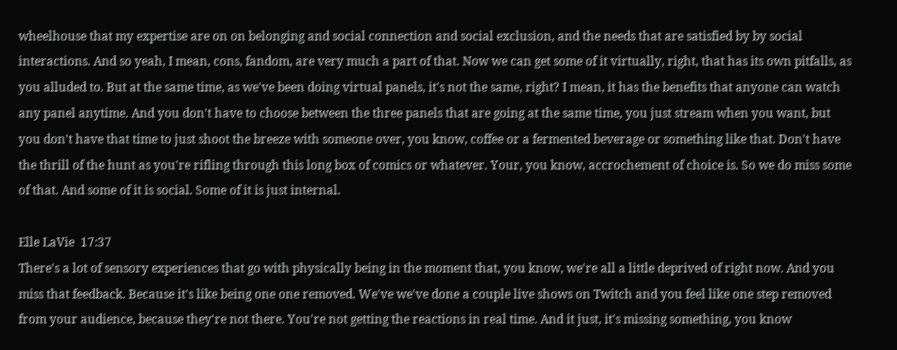wheelhouse that my expertise are on on belonging and social connection and social exclusion, and the needs that are satisfied by by social interactions. And so yeah, I mean, cons, fandom, are very much a part of that. Now we can get some of it virtually, right, that has its own pitfalls, as you alluded to. But at the same time, as we've been doing virtual panels, it's not the same, right? I mean, it has the benefits that anyone can watch any panel anytime. And you don't have to choose between the three panels that are going at the same time, you just stream when you want, but you don't have that time to just shoot the breeze with someone over, you know, coffee or a fermented beverage or something like that. Don't have the thrill of the hunt as you're rifling through this long box of comics or whatever. Your, you know, accrochement of choice is. So we do miss some of that. And some of it is social. Some of it is just internal.

Elle LaVie  17:37
There's a lot of sensory experiences that go with physically being in the moment that, you know, we're all a little deprived of right now. And you miss that feedback. Because it's like being one one removed. We've we've done a couple live shows on Twitch and you feel like one step removed from your audience, because they're not there. You're not getting the reactions in real time. And it just, it's missing something, you know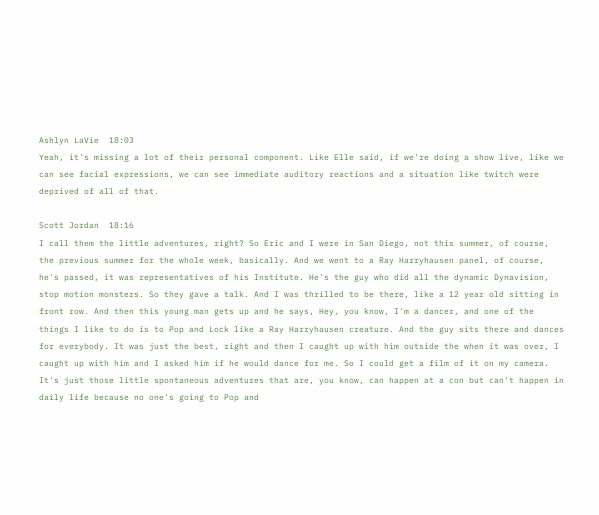Ashlyn LaVie  18:03
Yeah, it's missing a lot of their personal component. Like Elle said, if we're doing a show live, like we can see facial expressions, we can see immediate auditory reactions and a situation like twitch were deprived of all of that.

Scott Jordan  18:16
I call them the little adventures, right? So Eric and I were in San Diego, not this summer, of course, the previous summer for the whole week, basically. And we went to a Ray Harryhausen panel, of course, he's passed, it was representatives of his Institute. He's the guy who did all the dynamic Dynavision, stop motion monsters. So they gave a talk. And I was thrilled to be there, like a 12 year old sitting in front row. And then this young man gets up and he says, Hey, you know, I'm a dancer, and one of the things I like to do is to Pop and Lock like a Ray Harryhausen creature. And the guy sits there and dances for everybody. It was just the best, right and then I caught up with him outside the when it was over, I caught up with him and I asked him if he would dance for me. So I could get a film of it on my camera. It's just those little spontaneous adventures that are, you know, can happen at a con but can't happen in daily life because no one's going to Pop and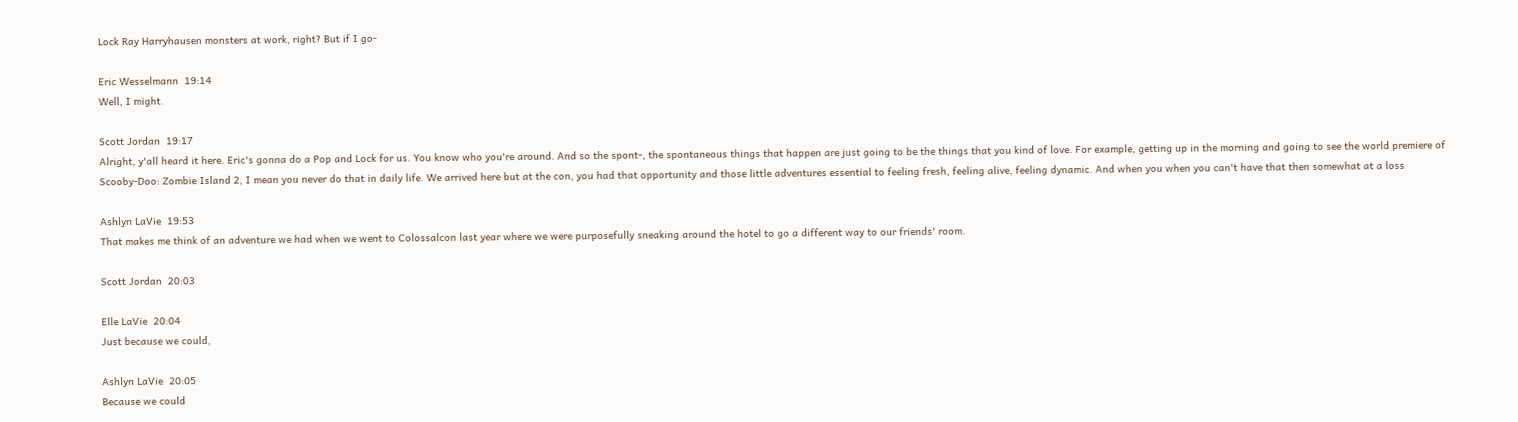Lock Ray Harryhausen monsters at work, right? But if I go-

Eric Wesselmann  19:14
Well, I might.

Scott Jordan  19:17
Alright, y'all heard it here. Eric's gonna do a Pop and Lock for us. You know who you're around. And so the spont-, the spontaneous things that happen are just going to be the things that you kind of love. For example, getting up in the morning and going to see the world premiere of Scooby-Doo: Zombie Island 2, I mean you never do that in daily life. We arrived here but at the con, you had that opportunity and those little adventures essential to feeling fresh, feeling alive, feeling dynamic. And when you when you can't have that then somewhat at a loss

Ashlyn LaVie  19:53
That makes me think of an adventure we had when we went to Colossalcon last year where we were purposefully sneaking around the hotel to go a different way to our friends' room.

Scott Jordan  20:03

Elle LaVie  20:04
Just because we could,

Ashlyn LaVie  20:05
Because we could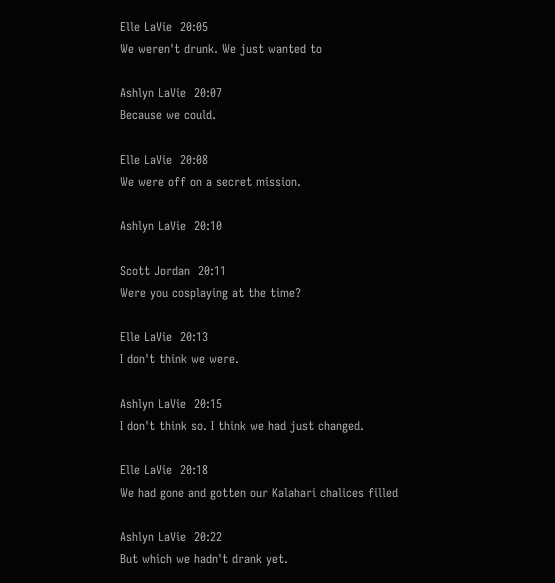Elle LaVie  20:05
We weren't drunk. We just wanted to

Ashlyn LaVie  20:07
Because we could.

Elle LaVie  20:08
We were off on a secret mission.

Ashlyn LaVie  20:10

Scott Jordan  20:11
Were you cosplaying at the time?

Elle LaVie  20:13
I don't think we were.

Ashlyn LaVie  20:15
I don't think so. I think we had just changed.

Elle LaVie  20:18
We had gone and gotten our Kalahari chalices filled

Ashlyn LaVie  20:22
But which we hadn't drank yet.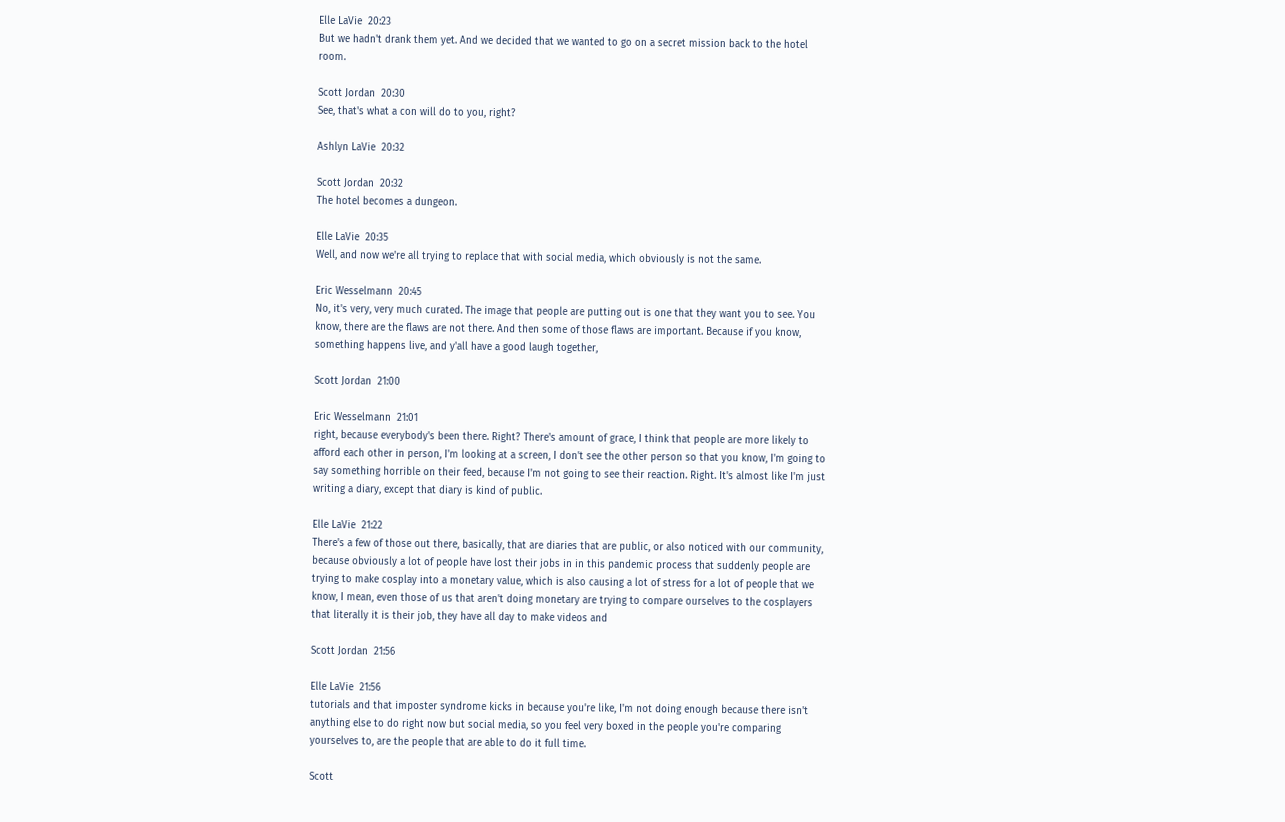Elle LaVie  20:23
But we hadn't drank them yet. And we decided that we wanted to go on a secret mission back to the hotel room.

Scott Jordan  20:30
See, that's what a con will do to you, right?

Ashlyn LaVie  20:32

Scott Jordan  20:32
The hotel becomes a dungeon.

Elle LaVie  20:35
Well, and now we're all trying to replace that with social media, which obviously is not the same.

Eric Wesselmann  20:45
No, it's very, very much curated. The image that people are putting out is one that they want you to see. You know, there are the flaws are not there. And then some of those flaws are important. Because if you know, something happens live, and y'all have a good laugh together,

Scott Jordan  21:00

Eric Wesselmann  21:01
right, because everybody's been there. Right? There's amount of grace, I think that people are more likely to afford each other in person, I'm looking at a screen, I don't see the other person so that you know, I'm going to say something horrible on their feed, because I'm not going to see their reaction. Right. It's almost like I'm just writing a diary, except that diary is kind of public.

Elle LaVie  21:22
There's a few of those out there, basically, that are diaries that are public, or also noticed with our community, because obviously a lot of people have lost their jobs in in this pandemic process that suddenly people are trying to make cosplay into a monetary value, which is also causing a lot of stress for a lot of people that we know, I mean, even those of us that aren't doing monetary are trying to compare ourselves to the cosplayers that literally it is their job, they have all day to make videos and

Scott Jordan  21:56

Elle LaVie  21:56
tutorials and that imposter syndrome kicks in because you're like, I'm not doing enough because there isn't anything else to do right now but social media, so you feel very boxed in the people you're comparing yourselves to, are the people that are able to do it full time.

Scott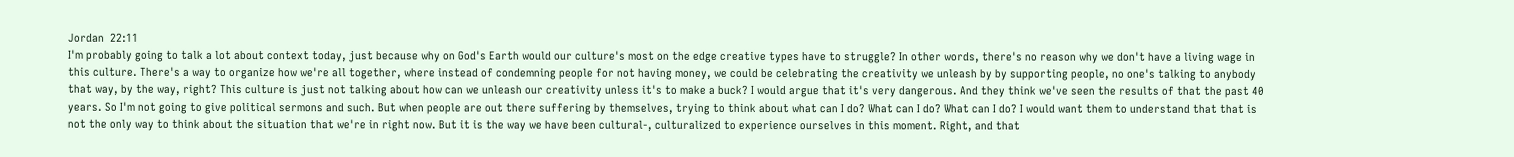Jordan  22:11
I'm probably going to talk a lot about context today, just because why on God's Earth would our culture's most on the edge creative types have to struggle? In other words, there's no reason why we don't have a living wage in this culture. There's a way to organize how we're all together, where instead of condemning people for not having money, we could be celebrating the creativity we unleash by by supporting people, no one's talking to anybody that way, by the way, right? This culture is just not talking about how can we unleash our creativity unless it's to make a buck? I would argue that it's very dangerous. And they think we've seen the results of that the past 40 years. So I'm not going to give political sermons and such. But when people are out there suffering by themselves, trying to think about what can I do? What can I do? What can I do? I would want them to understand that that is not the only way to think about the situation that we're in right now. But it is the way we have been cultural-, culturalized to experience ourselves in this moment. Right, and that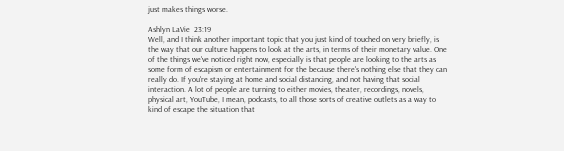just makes things worse.

Ashlyn LaVie  23:19
Well, and I think another important topic that you just kind of touched on very briefly, is the way that our culture happens to look at the arts, in terms of their monetary value. One of the things we've noticed right now, especially is that people are looking to the arts as some form of escapism or entertainment for the because there's nothing else that they can really do. If you're staying at home and social distancing, and not having that social interaction. A lot of people are turning to either movies, theater, recordings, novels, physical art, YouTube, I mean, podcasts, to all those sorts of creative outlets as a way to kind of escape the situation that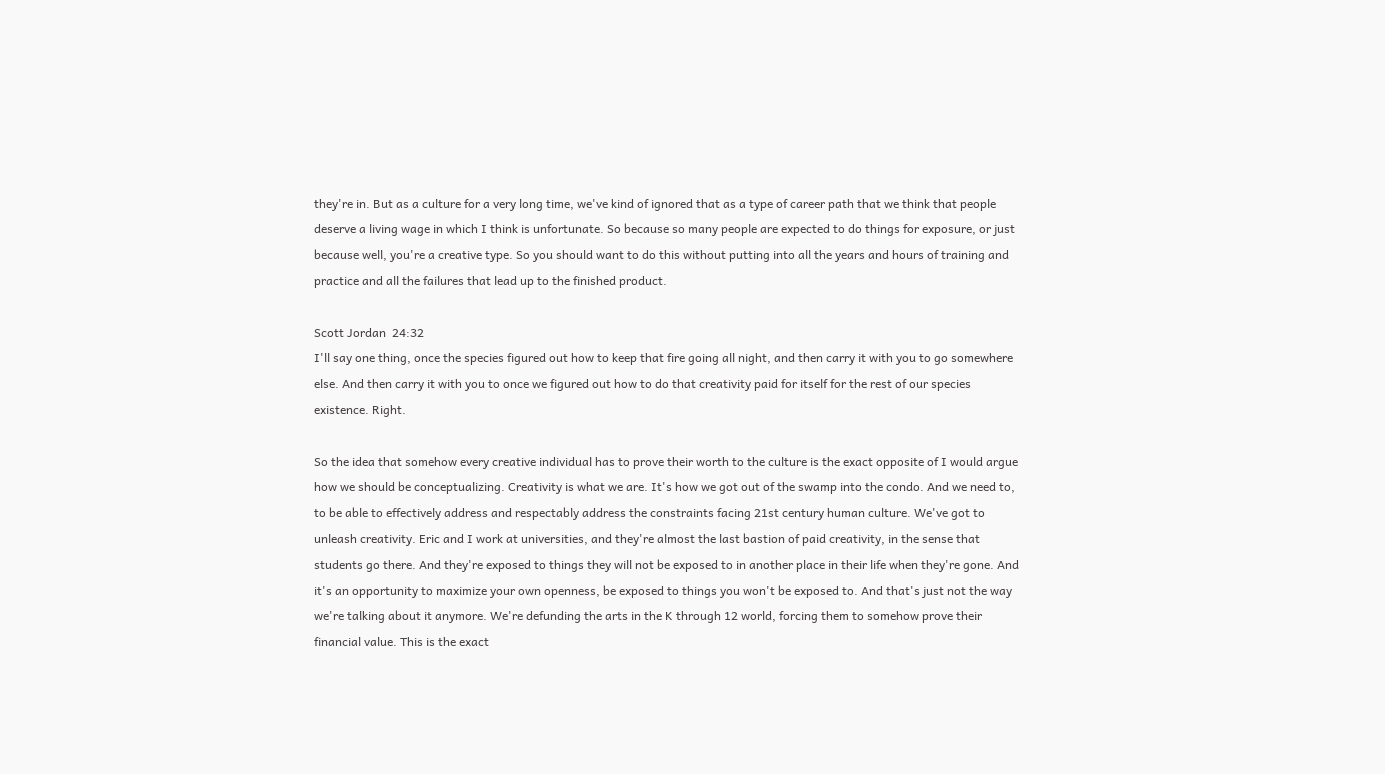they're in. But as a culture for a very long time, we've kind of ignored that as a type of career path that we think that people deserve a living wage in which I think is unfortunate. So because so many people are expected to do things for exposure, or just because well, you're a creative type. So you should want to do this without putting into all the years and hours of training and practice and all the failures that lead up to the finished product.

Scott Jordan  24:32
I'll say one thing, once the species figured out how to keep that fire going all night, and then carry it with you to go somewhere else. And then carry it with you to once we figured out how to do that creativity paid for itself for the rest of our species existence. Right.

So the idea that somehow every creative individual has to prove their worth to the culture is the exact opposite of I would argue how we should be conceptualizing. Creativity is what we are. It's how we got out of the swamp into the condo. And we need to, to be able to effectively address and respectably address the constraints facing 21st century human culture. We've got to unleash creativity. Eric and I work at universities, and they're almost the last bastion of paid creativity, in the sense that students go there. And they're exposed to things they will not be exposed to in another place in their life when they're gone. And it's an opportunity to maximize your own openness, be exposed to things you won't be exposed to. And that's just not the way we're talking about it anymore. We're defunding the arts in the K through 12 world, forcing them to somehow prove their financial value. This is the exact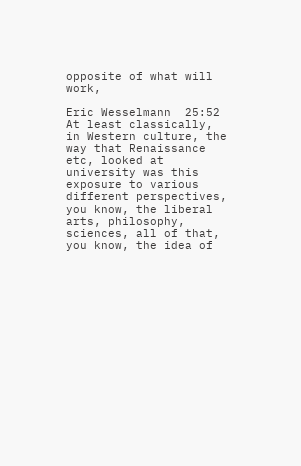opposite of what will work,

Eric Wesselmann  25:52
At least classically, in Western culture, the way that Renaissance etc, looked at university was this exposure to various different perspectives, you know, the liberal arts, philosophy, sciences, all of that, you know, the idea of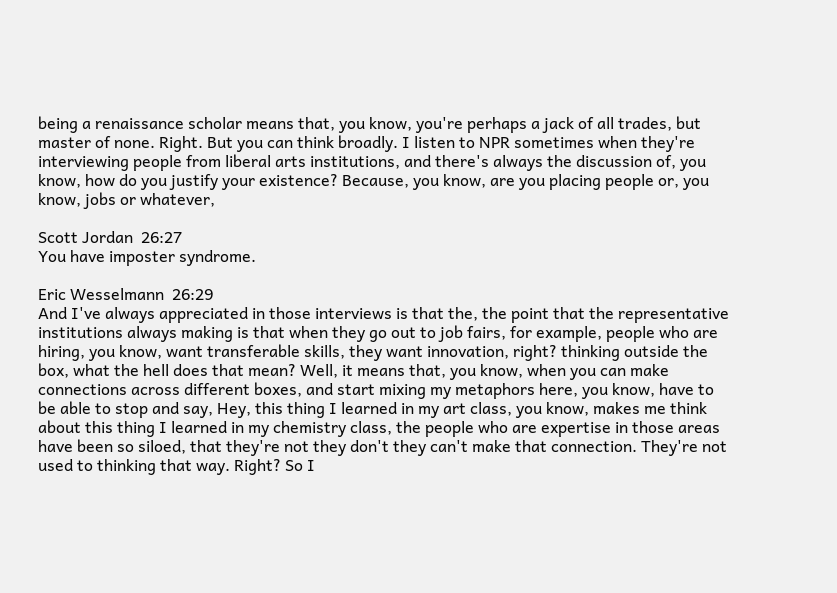being a renaissance scholar means that, you know, you're perhaps a jack of all trades, but master of none. Right. But you can think broadly. I listen to NPR sometimes when they're interviewing people from liberal arts institutions, and there's always the discussion of, you know, how do you justify your existence? Because, you know, are you placing people or, you know, jobs or whatever,

Scott Jordan  26:27
You have imposter syndrome.

Eric Wesselmann  26:29
And I've always appreciated in those interviews is that the, the point that the representative institutions always making is that when they go out to job fairs, for example, people who are hiring, you know, want transferable skills, they want innovation, right? thinking outside the box, what the hell does that mean? Well, it means that, you know, when you can make connections across different boxes, and start mixing my metaphors here, you know, have to be able to stop and say, Hey, this thing I learned in my art class, you know, makes me think about this thing I learned in my chemistry class, the people who are expertise in those areas have been so siloed, that they're not they don't they can't make that connection. They're not used to thinking that way. Right? So I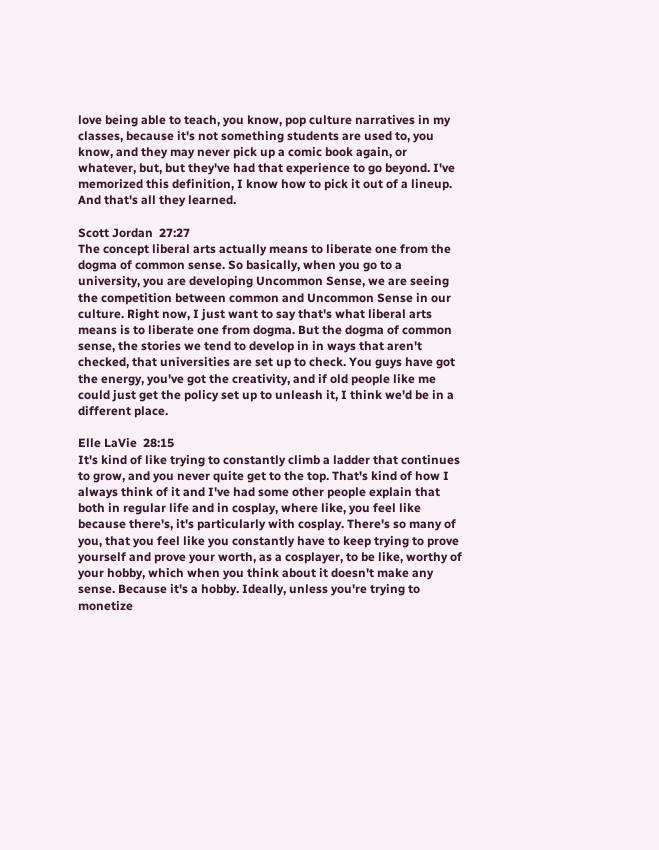love being able to teach, you know, pop culture narratives in my classes, because it's not something students are used to, you know, and they may never pick up a comic book again, or whatever, but, but they've had that experience to go beyond. I've memorized this definition, I know how to pick it out of a lineup. And that's all they learned.

Scott Jordan  27:27
The concept liberal arts actually means to liberate one from the dogma of common sense. So basically, when you go to a university, you are developing Uncommon Sense, we are seeing the competition between common and Uncommon Sense in our culture. Right now, I just want to say that's what liberal arts means is to liberate one from dogma. But the dogma of common sense, the stories we tend to develop in in ways that aren't checked, that universities are set up to check. You guys have got the energy, you've got the creativity, and if old people like me could just get the policy set up to unleash it, I think we'd be in a different place.

Elle LaVie  28:15
It's kind of like trying to constantly climb a ladder that continues to grow, and you never quite get to the top. That's kind of how I always think of it and I've had some other people explain that both in regular life and in cosplay, where like, you feel like because there's, it's particularly with cosplay. There's so many of you, that you feel like you constantly have to keep trying to prove yourself and prove your worth, as a cosplayer, to be like, worthy of your hobby, which when you think about it doesn't make any sense. Because it's a hobby. Ideally, unless you're trying to monetize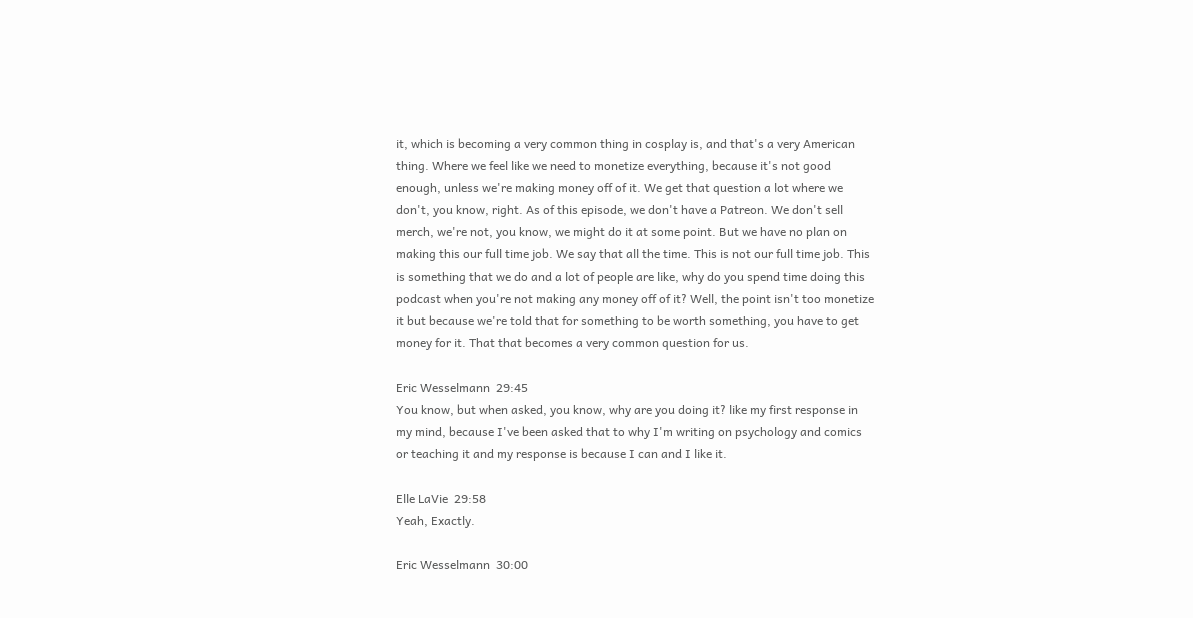it, which is becoming a very common thing in cosplay is, and that's a very American thing. Where we feel like we need to monetize everything, because it's not good enough, unless we're making money off of it. We get that question a lot where we don't, you know, right. As of this episode, we don't have a Patreon. We don't sell merch, we're not, you know, we might do it at some point. But we have no plan on making this our full time job. We say that all the time. This is not our full time job. This is something that we do and a lot of people are like, why do you spend time doing this podcast when you're not making any money off of it? Well, the point isn't too monetize it but because we're told that for something to be worth something, you have to get money for it. That that becomes a very common question for us.

Eric Wesselmann  29:45
You know, but when asked, you know, why are you doing it? like my first response in my mind, because I've been asked that to why I'm writing on psychology and comics or teaching it and my response is because I can and I like it.

Elle LaVie  29:58
Yeah, Exactly.

Eric Wesselmann  30:00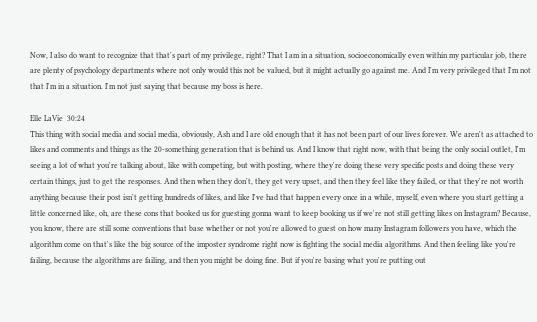Now, I also do want to recognize that that's part of my privilege, right? That I am in a situation, socioeconomically even within my particular job, there are plenty of psychology departments where not only would this not be valued, but it might actually go against me. And I'm very privileged that I'm not that I'm in a situation. I'm not just saying that because my boss is here.

Elle LaVie  30:24
This thing with social media and social media, obviously, Ash and I are old enough that it has not been part of our lives forever. We aren't as attached to likes and comments and things as the 20-something generation that is behind us. And I know that right now, with that being the only social outlet, I'm seeing a lot of what you're talking about, like with competing, but with posting, where they're doing these very specific posts and doing these very certain things, just to get the responses. And then when they don't, they get very upset, and then they feel like they failed, or that they're not worth anything because their post isn't getting hundreds of likes, and like I've had that happen every once in a while, myself, even where you start getting a little concerned like, oh, are these cons that booked us for guesting gonna want to keep booking us if we're not still getting likes on Instagram? Because, you know, there are still some conventions that base whether or not you're allowed to guest on how many Instagram followers you have, which the algorithm come on that's like the big source of the imposter syndrome right now is fighting the social media algorithms. And then feeling like you're failing, because the algorithms are failing, and then you might be doing fine. But if you're basing what you're putting out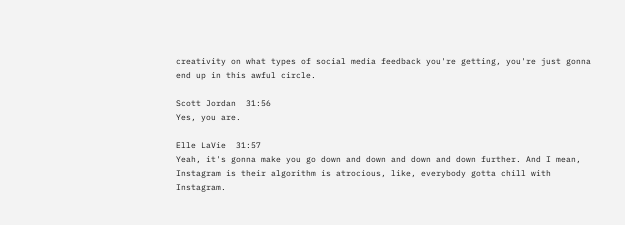creativity on what types of social media feedback you're getting, you're just gonna end up in this awful circle.

Scott Jordan  31:56
Yes, you are.

Elle LaVie  31:57
Yeah, it's gonna make you go down and down and down and down further. And I mean, Instagram is their algorithm is atrocious, like, everybody gotta chill with Instagram.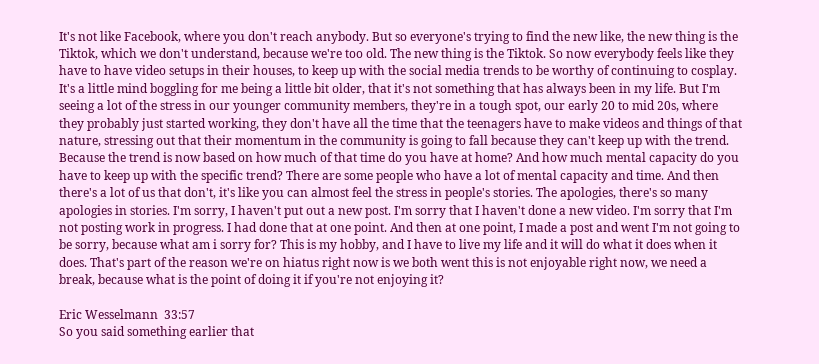It's not like Facebook, where you don't reach anybody. But so everyone's trying to find the new like, the new thing is the Tiktok, which we don't understand, because we're too old. The new thing is the Tiktok. So now everybody feels like they have to have video setups in their houses, to keep up with the social media trends to be worthy of continuing to cosplay. It's a little mind boggling for me being a little bit older, that it's not something that has always been in my life. But I'm seeing a lot of the stress in our younger community members, they're in a tough spot, our early 20 to mid 20s, where they probably just started working, they don't have all the time that the teenagers have to make videos and things of that nature, stressing out that their momentum in the community is going to fall because they can't keep up with the trend. Because the trend is now based on how much of that time do you have at home? And how much mental capacity do you have to keep up with the specific trend? There are some people who have a lot of mental capacity and time. And then there's a lot of us that don't, it's like you can almost feel the stress in people's stories. The apologies, there's so many apologies in stories. I'm sorry, I haven't put out a new post. I'm sorry that I haven't done a new video. I'm sorry that I'm not posting work in progress. I had done that at one point. And then at one point, I made a post and went I'm not going to be sorry, because what am i sorry for? This is my hobby, and I have to live my life and it will do what it does when it does. That's part of the reason we're on hiatus right now is we both went this is not enjoyable right now, we need a break, because what is the point of doing it if you're not enjoying it?

Eric Wesselmann  33:57
So you said something earlier that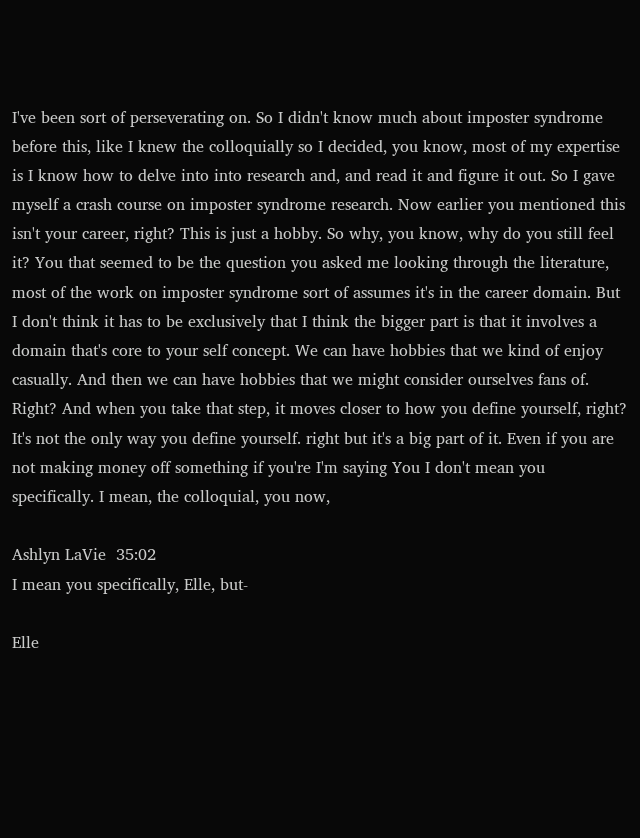I've been sort of perseverating on. So I didn't know much about imposter syndrome before this, like I knew the colloquially so I decided, you know, most of my expertise is I know how to delve into into research and, and read it and figure it out. So I gave myself a crash course on imposter syndrome research. Now earlier you mentioned this isn't your career, right? This is just a hobby. So why, you know, why do you still feel it? You that seemed to be the question you asked me looking through the literature, most of the work on imposter syndrome sort of assumes it's in the career domain. But I don't think it has to be exclusively that I think the bigger part is that it involves a domain that's core to your self concept. We can have hobbies that we kind of enjoy casually. And then we can have hobbies that we might consider ourselves fans of. Right? And when you take that step, it moves closer to how you define yourself, right? It's not the only way you define yourself. right but it's a big part of it. Even if you are not making money off something if you're I'm saying You I don't mean you specifically. I mean, the colloquial, you now,

Ashlyn LaVie  35:02
I mean you specifically, Elle, but-

Elle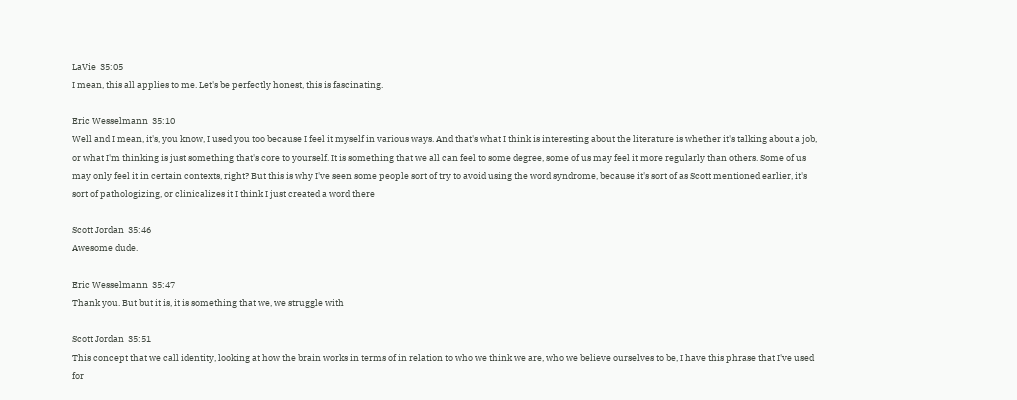LaVie  35:05
I mean, this all applies to me. Let's be perfectly honest, this is fascinating.

Eric Wesselmann  35:10
Well and I mean, it's, you know, I used you too because I feel it myself in various ways. And that's what I think is interesting about the literature is whether it's talking about a job, or what I'm thinking is just something that's core to yourself. It is something that we all can feel to some degree, some of us may feel it more regularly than others. Some of us may only feel it in certain contexts, right? But this is why I've seen some people sort of try to avoid using the word syndrome, because it's sort of as Scott mentioned earlier, it's sort of pathologizing, or clinicalizes it I think I just created a word there

Scott Jordan  35:46
Awesome dude.

Eric Wesselmann  35:47
Thank you. But but it is, it is something that we, we struggle with

Scott Jordan  35:51
This concept that we call identity, looking at how the brain works in terms of in relation to who we think we are, who we believe ourselves to be, I have this phrase that I've used for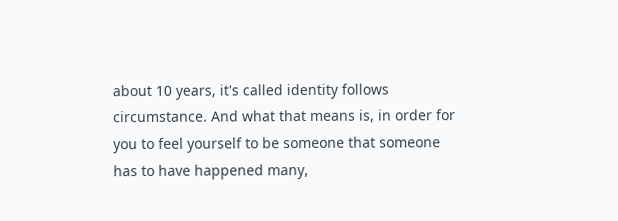about 10 years, it's called identity follows circumstance. And what that means is, in order for you to feel yourself to be someone that someone has to have happened many,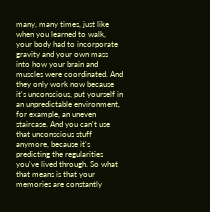many, many times, just like when you learned to walk, your body had to incorporate gravity and your own mass into how your brain and muscles were coordinated. And they only work now because it's unconscious, put yourself in an unpredictable environment, for example, an uneven staircase. And you can't use that unconscious stuff anymore, because it's predicting the regularities you've lived through. So what that means is that your memories are constantly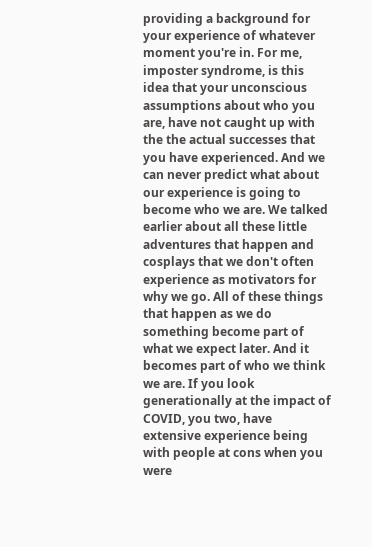providing a background for your experience of whatever moment you're in. For me, imposter syndrome, is this idea that your unconscious assumptions about who you are, have not caught up with the the actual successes that you have experienced. And we can never predict what about our experience is going to become who we are. We talked earlier about all these little adventures that happen and cosplays that we don't often experience as motivators for why we go. All of these things that happen as we do something become part of what we expect later. And it becomes part of who we think we are. If you look generationally at the impact of COVID, you two, have extensive experience being with people at cons when you were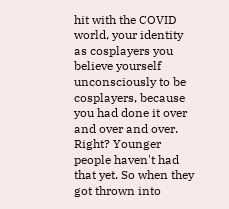hit with the COVID world, your identity as cosplayers you believe yourself unconsciously to be cosplayers, because you had done it over and over and over. Right? Younger people haven't had that yet. So when they got thrown into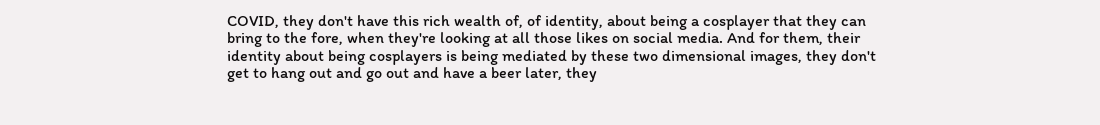COVID, they don't have this rich wealth of, of identity, about being a cosplayer that they can bring to the fore, when they're looking at all those likes on social media. And for them, their identity about being cosplayers is being mediated by these two dimensional images, they don't get to hang out and go out and have a beer later, they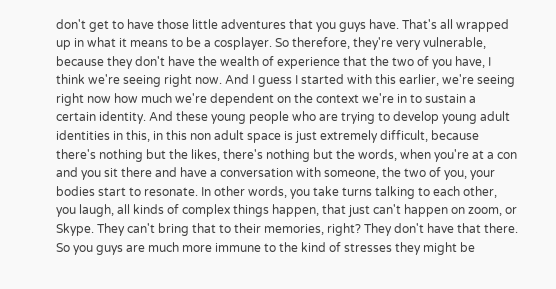don't get to have those little adventures that you guys have. That's all wrapped up in what it means to be a cosplayer. So therefore, they're very vulnerable, because they don't have the wealth of experience that the two of you have, I think we're seeing right now. And I guess I started with this earlier, we're seeing right now how much we're dependent on the context we're in to sustain a certain identity. And these young people who are trying to develop young adult identities in this, in this non adult space is just extremely difficult, because there's nothing but the likes, there's nothing but the words, when you're at a con and you sit there and have a conversation with someone, the two of you, your bodies start to resonate. In other words, you take turns talking to each other, you laugh, all kinds of complex things happen, that just can't happen on zoom, or Skype. They can't bring that to their memories, right? They don't have that there. So you guys are much more immune to the kind of stresses they might be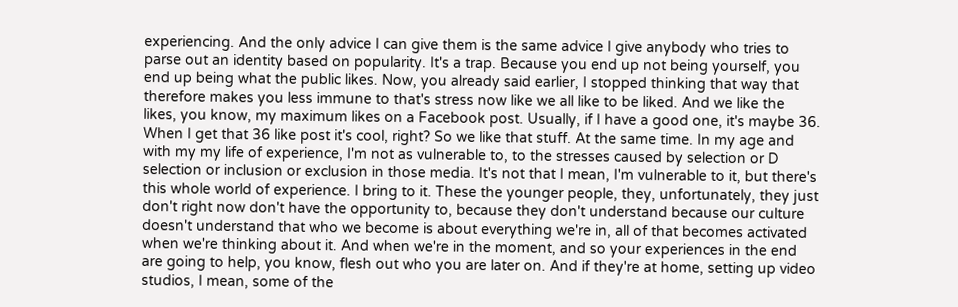experiencing. And the only advice I can give them is the same advice I give anybody who tries to parse out an identity based on popularity. It's a trap. Because you end up not being yourself, you end up being what the public likes. Now, you already said earlier, I stopped thinking that way that therefore makes you less immune to that's stress now like we all like to be liked. And we like the likes, you know, my maximum likes on a Facebook post. Usually, if I have a good one, it's maybe 36. When I get that 36 like post it's cool, right? So we like that stuff. At the same time. In my age and with my my life of experience, I'm not as vulnerable to, to the stresses caused by selection or D selection or inclusion or exclusion in those media. It's not that I mean, I'm vulnerable to it, but there's this whole world of experience. I bring to it. These the younger people, they, unfortunately, they just don't right now don't have the opportunity to, because they don't understand because our culture doesn't understand that who we become is about everything we're in, all of that becomes activated when we're thinking about it. And when we're in the moment, and so your experiences in the end are going to help, you know, flesh out who you are later on. And if they're at home, setting up video studios, I mean, some of the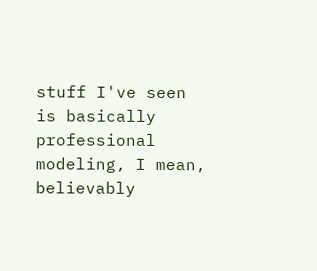stuff I've seen is basically professional modeling, I mean, believably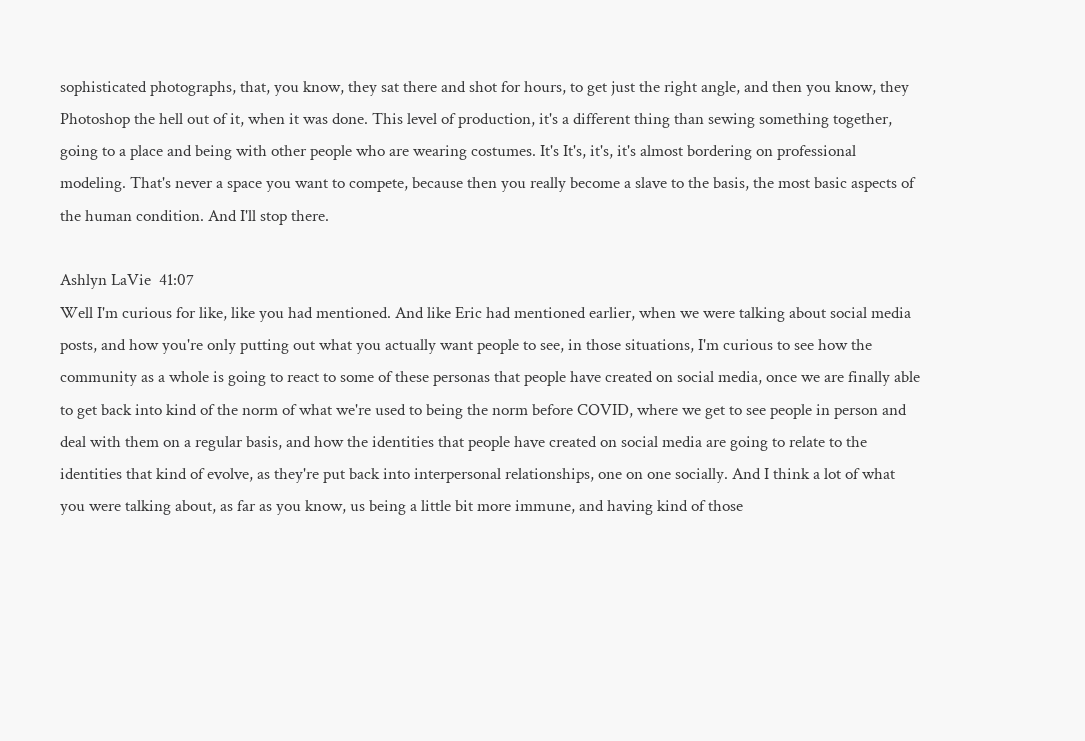sophisticated photographs, that, you know, they sat there and shot for hours, to get just the right angle, and then you know, they Photoshop the hell out of it, when it was done. This level of production, it's a different thing than sewing something together, going to a place and being with other people who are wearing costumes. It's It's, it's, it's almost bordering on professional modeling. That's never a space you want to compete, because then you really become a slave to the basis, the most basic aspects of the human condition. And I'll stop there.

Ashlyn LaVie  41:07
Well I'm curious for like, like you had mentioned. And like Eric had mentioned earlier, when we were talking about social media posts, and how you're only putting out what you actually want people to see, in those situations, I'm curious to see how the community as a whole is going to react to some of these personas that people have created on social media, once we are finally able to get back into kind of the norm of what we're used to being the norm before COVID, where we get to see people in person and deal with them on a regular basis, and how the identities that people have created on social media are going to relate to the identities that kind of evolve, as they're put back into interpersonal relationships, one on one socially. And I think a lot of what you were talking about, as far as you know, us being a little bit more immune, and having kind of those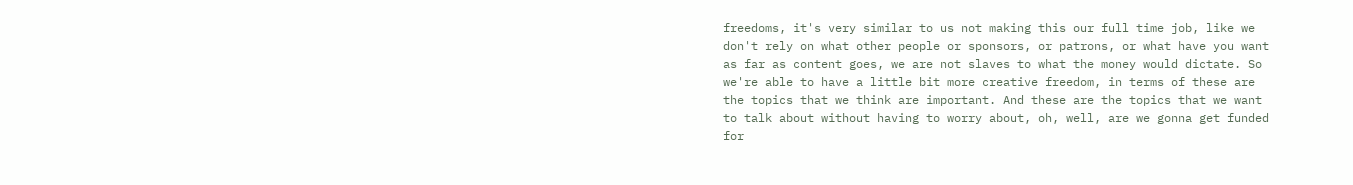freedoms, it's very similar to us not making this our full time job, like we don't rely on what other people or sponsors, or patrons, or what have you want as far as content goes, we are not slaves to what the money would dictate. So we're able to have a little bit more creative freedom, in terms of these are the topics that we think are important. And these are the topics that we want to talk about without having to worry about, oh, well, are we gonna get funded for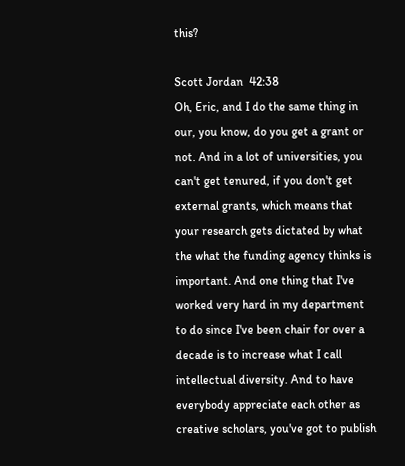this?

Scott Jordan  42:38
Oh, Eric, and I do the same thing in our, you know, do you get a grant or not. And in a lot of universities, you can't get tenured, if you don't get external grants, which means that your research gets dictated by what the what the funding agency thinks is important. And one thing that I've worked very hard in my department to do since I've been chair for over a decade is to increase what I call intellectual diversity. And to have everybody appreciate each other as creative scholars, you've got to publish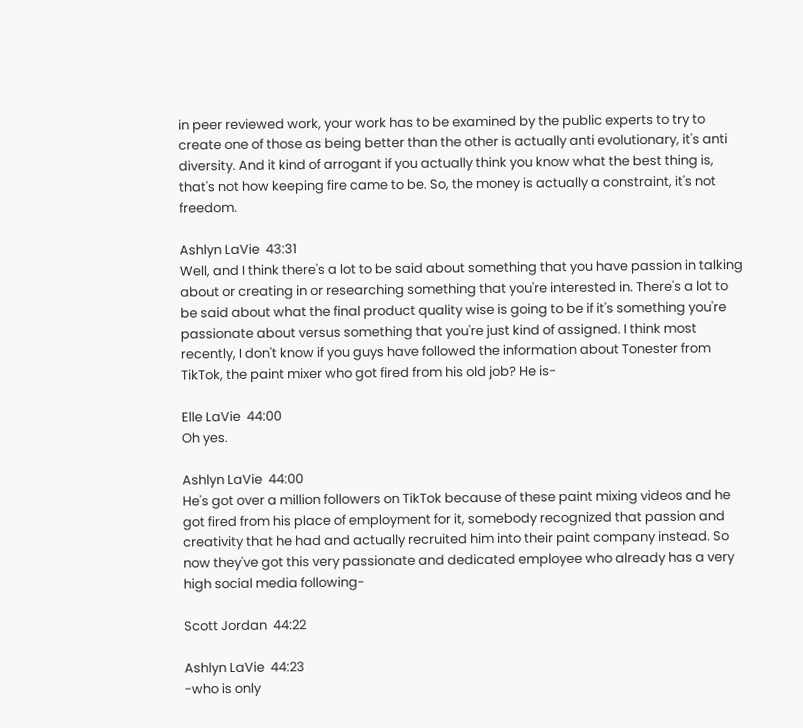in peer reviewed work, your work has to be examined by the public experts to try to create one of those as being better than the other is actually anti evolutionary, it's anti diversity. And it kind of arrogant if you actually think you know what the best thing is, that's not how keeping fire came to be. So, the money is actually a constraint, it's not freedom.

Ashlyn LaVie  43:31
Well, and I think there's a lot to be said about something that you have passion in talking about or creating in or researching something that you're interested in. There's a lot to be said about what the final product quality wise is going to be if it's something you're passionate about versus something that you're just kind of assigned. I think most recently, I don't know if you guys have followed the information about Tonester from TikTok, the paint mixer who got fired from his old job? He is-

Elle LaVie  44:00
Oh yes.

Ashlyn LaVie  44:00
He's got over a million followers on TikTok because of these paint mixing videos and he got fired from his place of employment for it, somebody recognized that passion and creativity that he had and actually recruited him into their paint company instead. So now they've got this very passionate and dedicated employee who already has a very high social media following-

Scott Jordan  44:22

Ashlyn LaVie  44:23
-who is only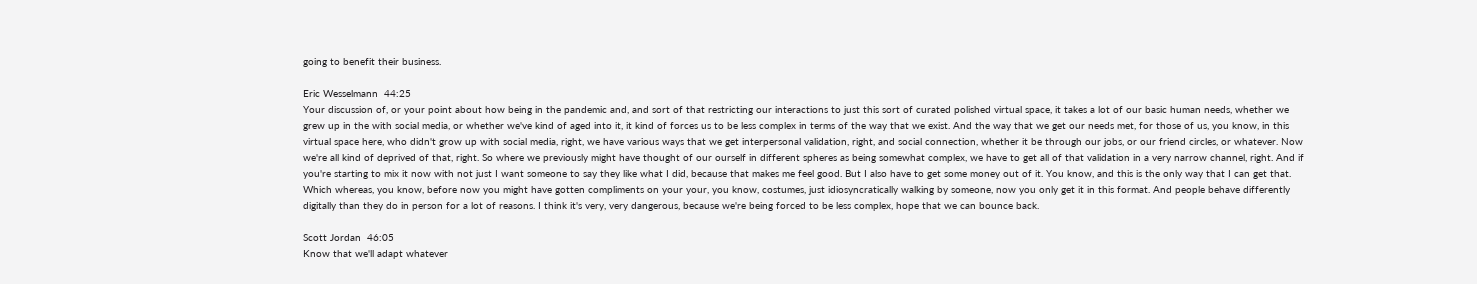going to benefit their business.

Eric Wesselmann  44:25
Your discussion of, or your point about how being in the pandemic and, and sort of that restricting our interactions to just this sort of curated polished virtual space, it takes a lot of our basic human needs, whether we grew up in the with social media, or whether we've kind of aged into it, it kind of forces us to be less complex in terms of the way that we exist. And the way that we get our needs met, for those of us, you know, in this virtual space here, who didn't grow up with social media, right, we have various ways that we get interpersonal validation, right, and social connection, whether it be through our jobs, or our friend circles, or whatever. Now we're all kind of deprived of that, right. So where we previously might have thought of our ourself in different spheres as being somewhat complex, we have to get all of that validation in a very narrow channel, right. And if you're starting to mix it now with not just I want someone to say they like what I did, because that makes me feel good. But I also have to get some money out of it. You know, and this is the only way that I can get that. Which whereas, you know, before now you might have gotten compliments on your your, you know, costumes, just idiosyncratically walking by someone, now you only get it in this format. And people behave differently digitally than they do in person for a lot of reasons. I think it's very, very dangerous, because we're being forced to be less complex, hope that we can bounce back.

Scott Jordan  46:05
Know that we'll adapt whatever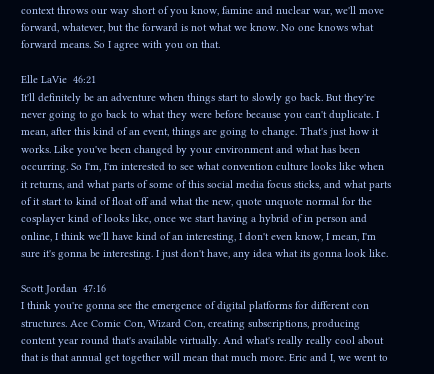context throws our way short of you know, famine and nuclear war, we'll move forward, whatever, but the forward is not what we know. No one knows what forward means. So I agree with you on that.

Elle LaVie  46:21
It'll definitely be an adventure when things start to slowly go back. But they're never going to go back to what they were before because you can't duplicate. I mean, after this kind of an event, things are going to change. That's just how it works. Like you've been changed by your environment and what has been occurring. So I'm, I'm interested to see what convention culture looks like when it returns, and what parts of some of this social media focus sticks, and what parts of it start to kind of float off and what the new, quote unquote normal for the cosplayer kind of looks like, once we start having a hybrid of in person and online, I think we'll have kind of an interesting, I don't even know, I mean, I'm sure it's gonna be interesting. I just don't have, any idea what its gonna look like.

Scott Jordan  47:16
I think you're gonna see the emergence of digital platforms for different con structures. Ace Comic Con, Wizard Con, creating subscriptions, producing content year round that's available virtually. And what's really really cool about that is that annual get together will mean that much more. Eric and I, we went to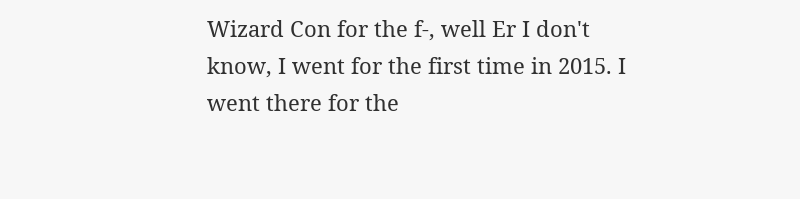Wizard Con for the f-, well Er I don't know, I went for the first time in 2015. I went there for the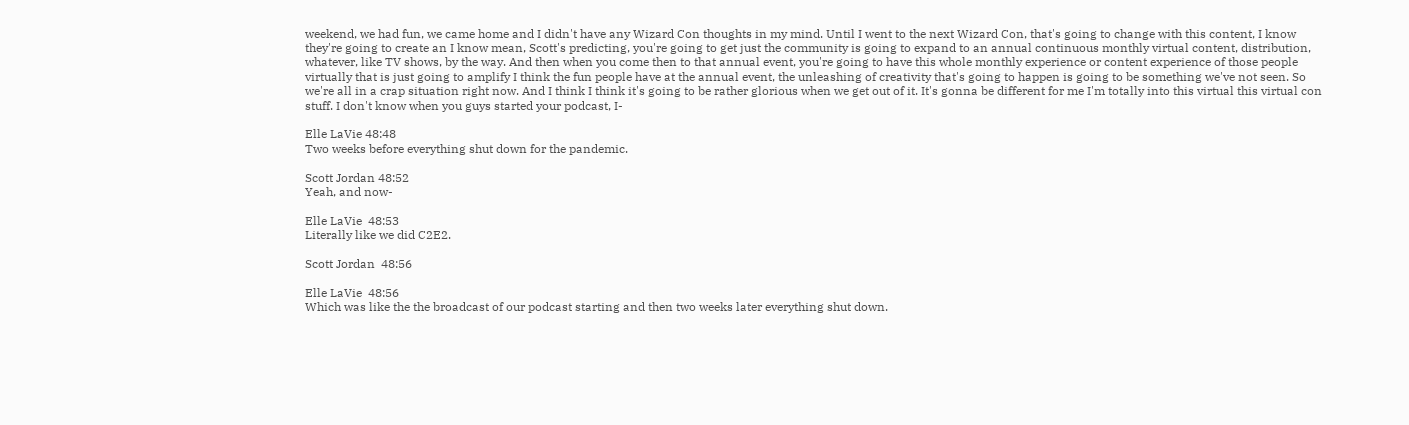weekend, we had fun, we came home and I didn't have any Wizard Con thoughts in my mind. Until I went to the next Wizard Con, that's going to change with this content, I know they're going to create an I know mean, Scott's predicting, you're going to get just the community is going to expand to an annual continuous monthly virtual content, distribution, whatever, like TV shows, by the way. And then when you come then to that annual event, you're going to have this whole monthly experience or content experience of those people virtually that is just going to amplify I think the fun people have at the annual event, the unleashing of creativity that's going to happen is going to be something we've not seen. So we're all in a crap situation right now. And I think I think it's going to be rather glorious when we get out of it. It's gonna be different for me I'm totally into this virtual this virtual con stuff. I don't know when you guys started your podcast, I-

Elle LaVie 48:48
Two weeks before everything shut down for the pandemic.

Scott Jordan 48:52
Yeah, and now-

Elle LaVie  48:53
Literally like we did C2E2.

Scott Jordan  48:56

Elle LaVie  48:56
Which was like the the broadcast of our podcast starting and then two weeks later everything shut down.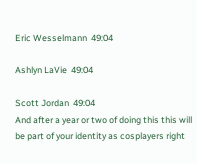Eric Wesselmann  49:04

Ashlyn LaVie  49:04

Scott Jordan  49:04
And after a year or two of doing this this will be part of your identity as cosplayers right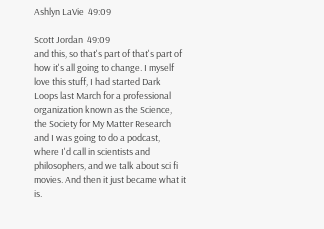Ashlyn LaVie  49:09

Scott Jordan  49:09
and this, so that's part of that's part of how it's all going to change. I myself love this stuff, I had started Dark Loops last March for a professional organization known as the Science, the Society for My Matter Research and I was going to do a podcast, where I'd call in scientists and philosophers, and we talk about sci fi movies. And then it just became what it is.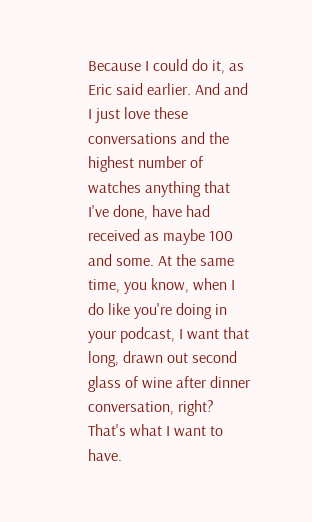Because I could do it, as Eric said earlier. And and I just love these conversations and the highest number of watches anything that I've done, have had received as maybe 100 and some. At the same time, you know, when I do like you're doing in your podcast, I want that long, drawn out second glass of wine after dinner conversation, right? That's what I want to have.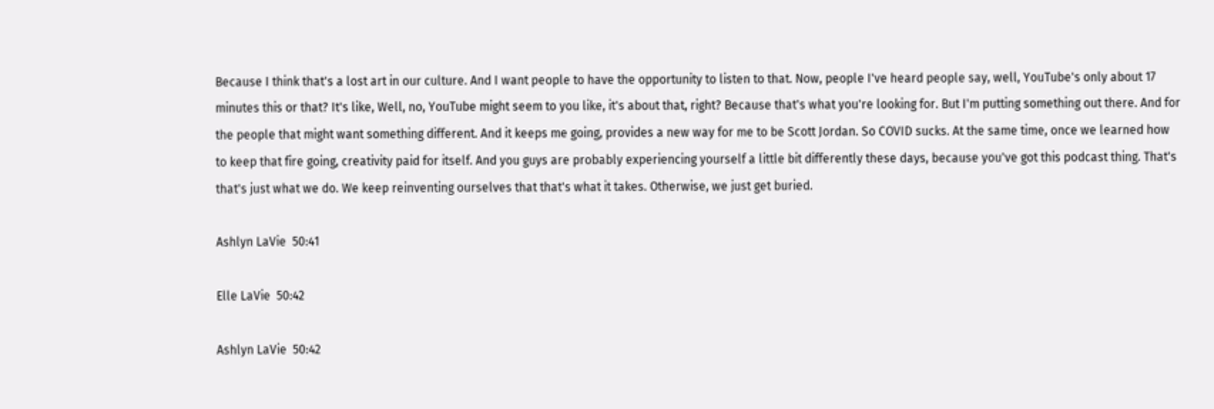Because I think that's a lost art in our culture. And I want people to have the opportunity to listen to that. Now, people I've heard people say, well, YouTube's only about 17 minutes this or that? It's like, Well, no, YouTube might seem to you like, it's about that, right? Because that's what you're looking for. But I'm putting something out there. And for the people that might want something different. And it keeps me going, provides a new way for me to be Scott Jordan. So COVID sucks. At the same time, once we learned how to keep that fire going, creativity paid for itself. And you guys are probably experiencing yourself a little bit differently these days, because you've got this podcast thing. That's that's just what we do. We keep reinventing ourselves that that's what it takes. Otherwise, we just get buried.

Ashlyn LaVie  50:41

Elle LaVie  50:42

Ashlyn LaVie  50:42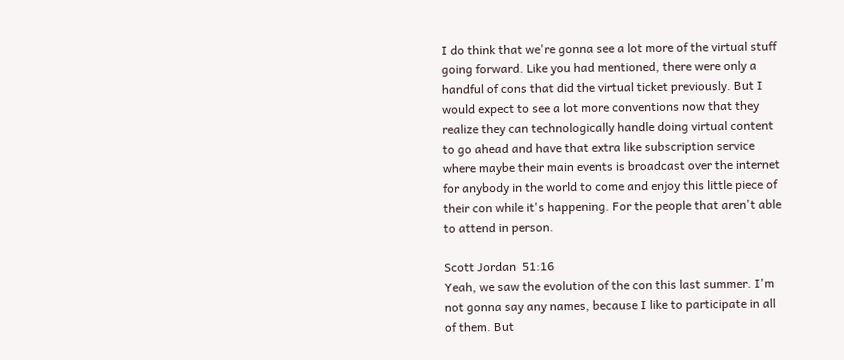I do think that we're gonna see a lot more of the virtual stuff going forward. Like you had mentioned, there were only a handful of cons that did the virtual ticket previously. But I would expect to see a lot more conventions now that they realize they can technologically handle doing virtual content to go ahead and have that extra like subscription service where maybe their main events is broadcast over the internet for anybody in the world to come and enjoy this little piece of their con while it's happening. For the people that aren't able to attend in person.

Scott Jordan  51:16
Yeah, we saw the evolution of the con this last summer. I'm not gonna say any names, because I like to participate in all of them. But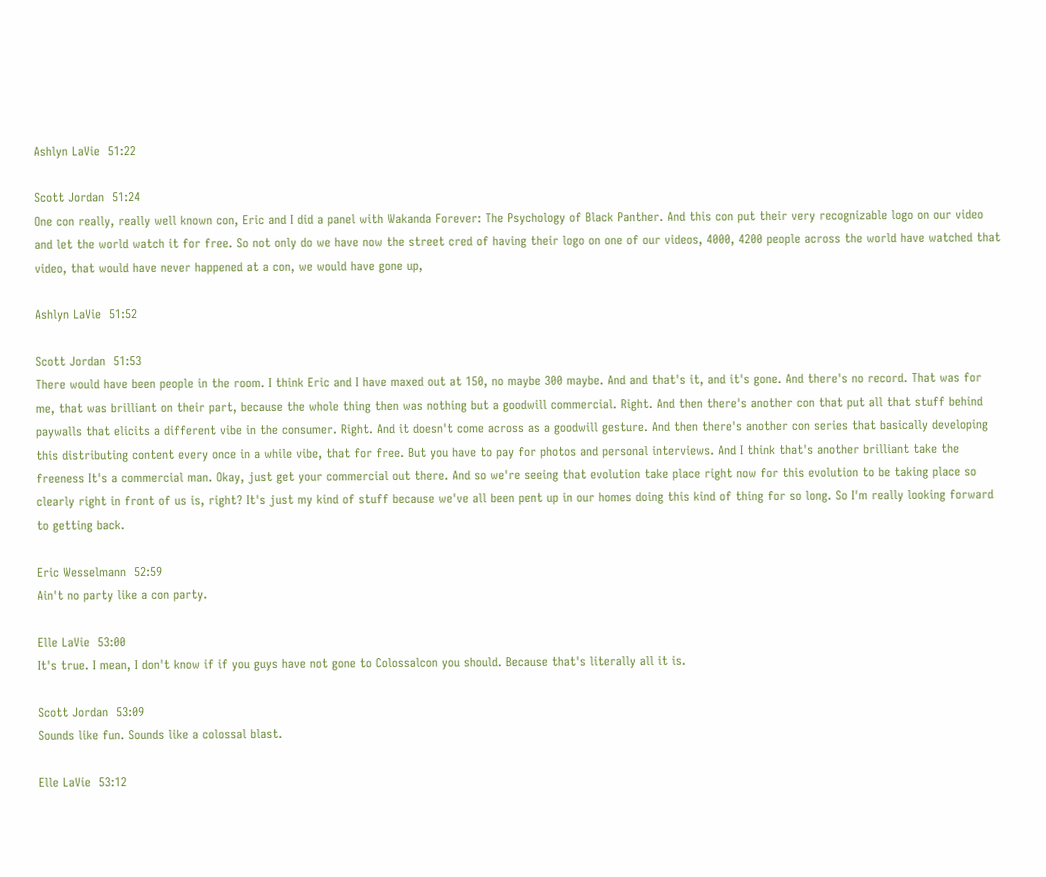Ashlyn LaVie  51:22

Scott Jordan  51:24
One con really, really well known con, Eric and I did a panel with Wakanda Forever: The Psychology of Black Panther. And this con put their very recognizable logo on our video and let the world watch it for free. So not only do we have now the street cred of having their logo on one of our videos, 4000, 4200 people across the world have watched that video, that would have never happened at a con, we would have gone up,

Ashlyn LaVie  51:52

Scott Jordan  51:53
There would have been people in the room. I think Eric and I have maxed out at 150, no maybe 300 maybe. And and that's it, and it's gone. And there's no record. That was for me, that was brilliant on their part, because the whole thing then was nothing but a goodwill commercial. Right. And then there's another con that put all that stuff behind paywalls that elicits a different vibe in the consumer. Right. And it doesn't come across as a goodwill gesture. And then there's another con series that basically developing this distributing content every once in a while vibe, that for free. But you have to pay for photos and personal interviews. And I think that's another brilliant take the freeness It's a commercial man. Okay, just get your commercial out there. And so we're seeing that evolution take place right now for this evolution to be taking place so clearly right in front of us is, right? It's just my kind of stuff because we've all been pent up in our homes doing this kind of thing for so long. So I'm really looking forward to getting back.

Eric Wesselmann  52:59
Ain't no party like a con party.

Elle LaVie  53:00
It's true. I mean, I don't know if if you guys have not gone to Colossalcon you should. Because that's literally all it is.

Scott Jordan  53:09
Sounds like fun. Sounds like a colossal blast.

Elle LaVie  53:12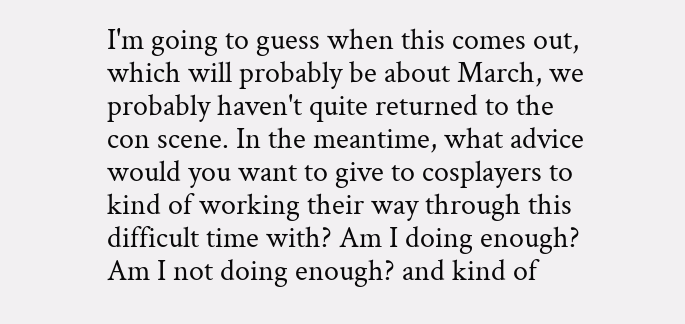I'm going to guess when this comes out, which will probably be about March, we probably haven't quite returned to the con scene. In the meantime, what advice would you want to give to cosplayers to kind of working their way through this difficult time with? Am I doing enough? Am I not doing enough? and kind of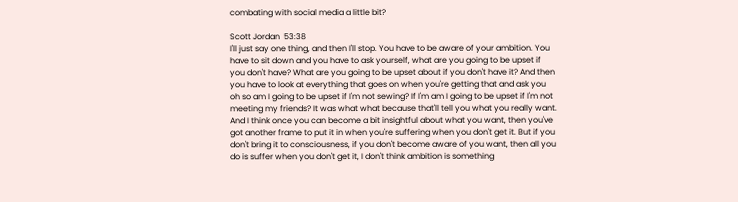combating with social media a little bit?

Scott Jordan  53:38
I'll just say one thing, and then I'll stop. You have to be aware of your ambition. You have to sit down and you have to ask yourself, what are you going to be upset if you don't have? What are you going to be upset about if you don't have it? And then you have to look at everything that goes on when you're getting that and ask you oh so am I going to be upset if I'm not sewing? If I'm am I going to be upset if I'm not meeting my friends? It was what what because that'll tell you what you really want. And I think once you can become a bit insightful about what you want, then you've got another frame to put it in when you're suffering when you don't get it. But if you don't bring it to consciousness, if you don't become aware of you want, then all you do is suffer when you don't get it, I don't think ambition is something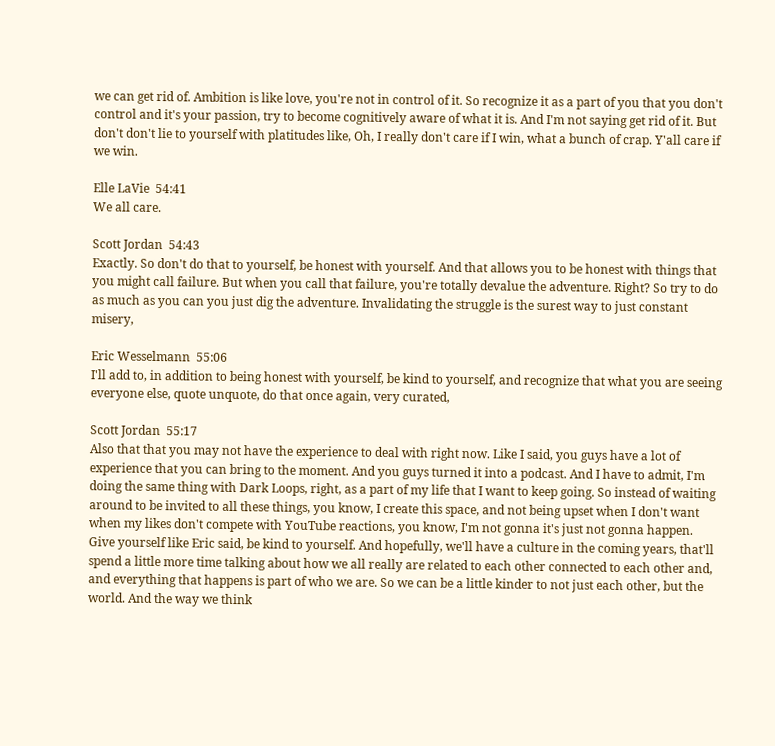we can get rid of. Ambition is like love, you're not in control of it. So recognize it as a part of you that you don't control and it's your passion, try to become cognitively aware of what it is. And I'm not saying get rid of it. But don't don't lie to yourself with platitudes like, Oh, I really don't care if I win, what a bunch of crap. Y'all care if we win.

Elle LaVie  54:41
We all care.

Scott Jordan  54:43
Exactly. So don't do that to yourself, be honest with yourself. And that allows you to be honest with things that you might call failure. But when you call that failure, you're totally devalue the adventure. Right? So try to do as much as you can you just dig the adventure. Invalidating the struggle is the surest way to just constant misery,

Eric Wesselmann  55:06
I'll add to, in addition to being honest with yourself, be kind to yourself, and recognize that what you are seeing everyone else, quote unquote, do that once again, very curated,

Scott Jordan  55:17
Also that that you may not have the experience to deal with right now. Like I said, you guys have a lot of experience that you can bring to the moment. And you guys turned it into a podcast. And I have to admit, I'm doing the same thing with Dark Loops, right, as a part of my life that I want to keep going. So instead of waiting around to be invited to all these things, you know, I create this space, and not being upset when I don't want when my likes don't compete with YouTube reactions, you know, I'm not gonna it's just not gonna happen. Give yourself like Eric said, be kind to yourself. And hopefully, we'll have a culture in the coming years, that'll spend a little more time talking about how we all really are related to each other connected to each other and, and everything that happens is part of who we are. So we can be a little kinder to not just each other, but the world. And the way we think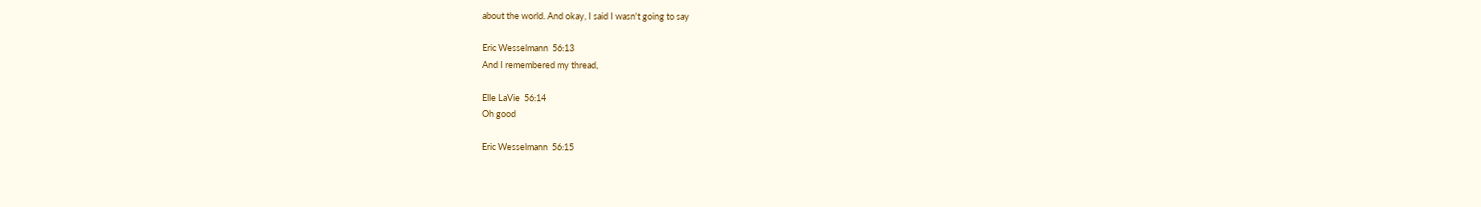about the world. And okay, I said I wasn't going to say

Eric Wesselmann  56:13
And I remembered my thread,

Elle LaVie  56:14
Oh good

Eric Wesselmann  56:15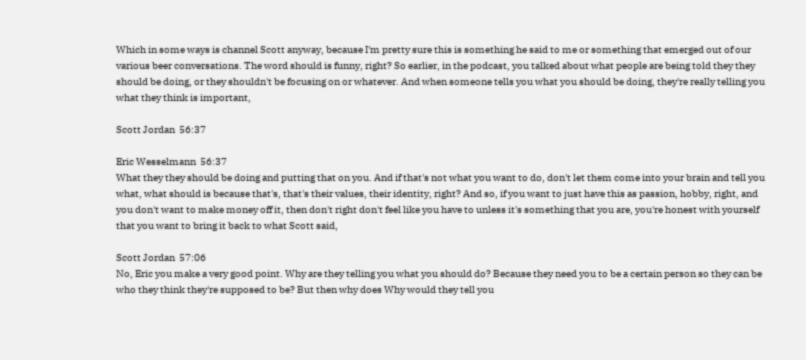Which in some ways is channel Scott anyway, because I'm pretty sure this is something he said to me or something that emerged out of our various beer conversations. The word should is funny, right? So earlier, in the podcast, you talked about what people are being told they they should be doing, or they shouldn't be focusing on or whatever. And when someone tells you what you should be doing, they're really telling you what they think is important,

Scott Jordan  56:37

Eric Wesselmann  56:37
What they they should be doing and putting that on you. And if that's not what you want to do, don't let them come into your brain and tell you what, what should is because that's, that's their values, their identity, right? And so, if you want to just have this as passion, hobby, right, and you don't want to make money off it, then don't right don't feel like you have to unless it's something that you are, you're honest with yourself that you want to bring it back to what Scott said,

Scott Jordan  57:06
No, Eric you make a very good point. Why are they telling you what you should do? Because they need you to be a certain person so they can be who they think they're supposed to be? But then why does Why would they tell you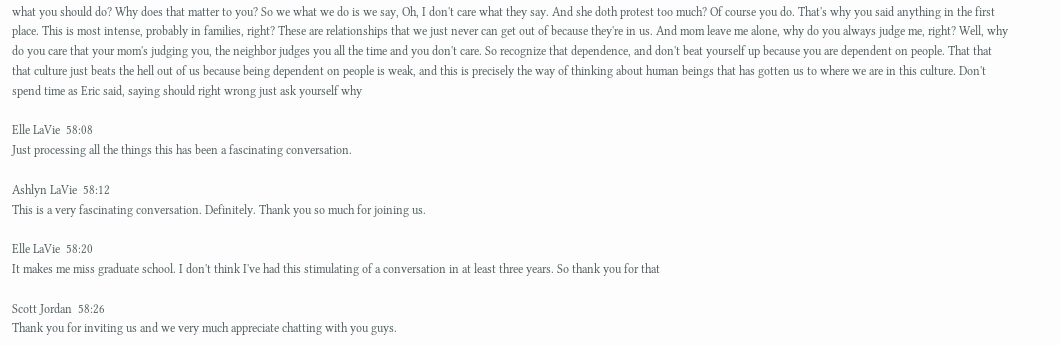what you should do? Why does that matter to you? So we what we do is we say, Oh, I don't care what they say. And she doth protest too much? Of course you do. That's why you said anything in the first place. This is most intense, probably in families, right? These are relationships that we just never can get out of because they're in us. And mom leave me alone, why do you always judge me, right? Well, why do you care that your mom's judging you, the neighbor judges you all the time and you don't care. So recognize that dependence, and don't beat yourself up because you are dependent on people. That that that culture just beats the hell out of us because being dependent on people is weak, and this is precisely the way of thinking about human beings that has gotten us to where we are in this culture. Don't spend time as Eric said, saying should right wrong just ask yourself why

Elle LaVie  58:08
Just processing all the things this has been a fascinating conversation.

Ashlyn LaVie  58:12
This is a very fascinating conversation. Definitely. Thank you so much for joining us.

Elle LaVie  58:20
It makes me miss graduate school. I don't think I've had this stimulating of a conversation in at least three years. So thank you for that

Scott Jordan  58:26
Thank you for inviting us and we very much appreciate chatting with you guys.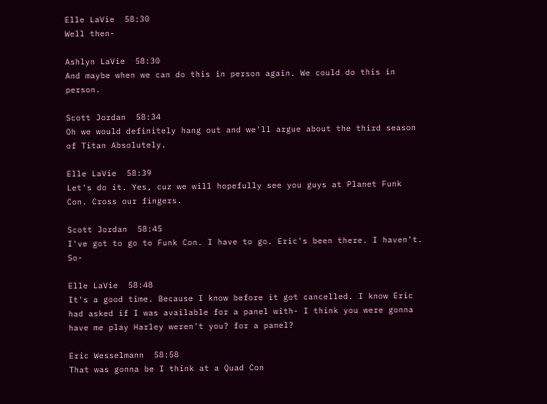Elle LaVie  58:30
Well then-

Ashlyn LaVie  58:30
And maybe when we can do this in person again. We could do this in person.

Scott Jordan  58:34
Oh we would definitely hang out and we'll argue about the third season of Titan Absolutely.

Elle LaVie  58:39
Let's do it. Yes, cuz we will hopefully see you guys at Planet Funk Con. Cross our fingers.

Scott Jordan  58:45
I've got to go to Funk Con. I have to go. Eric's been there. I haven't. So-

Elle LaVie  58:48
It's a good time. Because I know before it got cancelled. I know Eric had asked if I was available for a panel with- I think you were gonna have me play Harley weren't you? for a panel?

Eric Wesselmann  58:58
That was gonna be I think at a Quad Con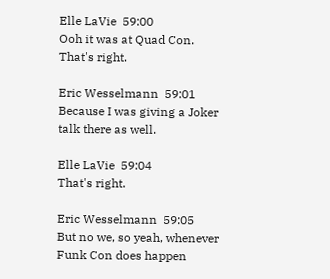Elle LaVie  59:00
Ooh it was at Quad Con. That's right.

Eric Wesselmann  59:01
Because I was giving a Joker talk there as well.

Elle LaVie  59:04
That's right.

Eric Wesselmann  59:05
But no we, so yeah, whenever Funk Con does happen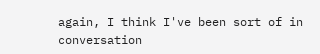again, I think I've been sort of in conversation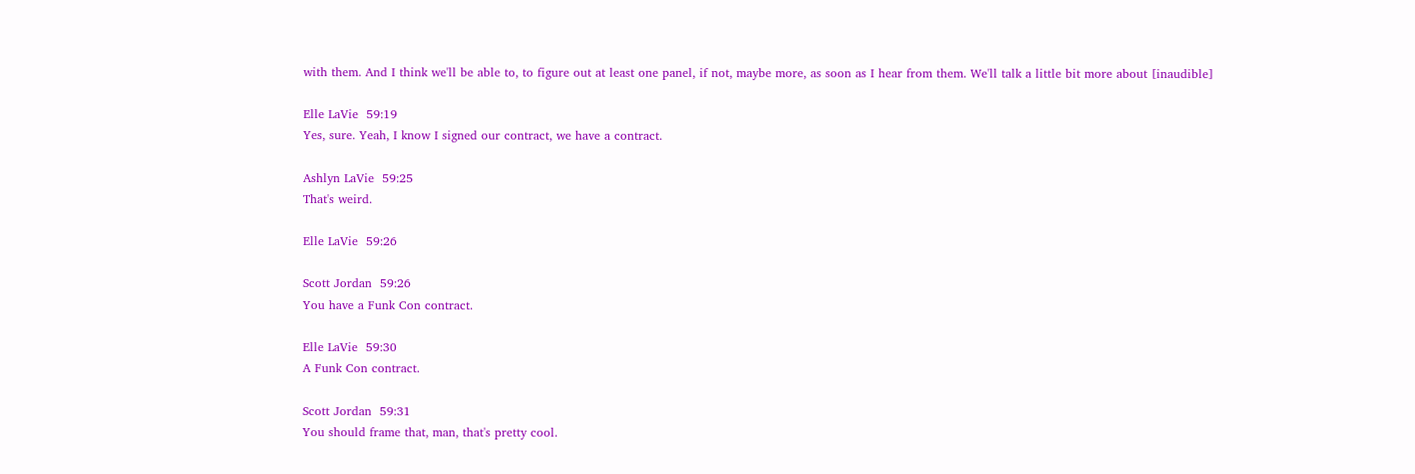with them. And I think we'll be able to, to figure out at least one panel, if not, maybe more, as soon as I hear from them. We'll talk a little bit more about [inaudible]

Elle LaVie  59:19
Yes, sure. Yeah, I know I signed our contract, we have a contract.

Ashlyn LaVie  59:25
That's weird.

Elle LaVie  59:26

Scott Jordan  59:26
You have a Funk Con contract.

Elle LaVie  59:30
A Funk Con contract.

Scott Jordan  59:31
You should frame that, man, that's pretty cool.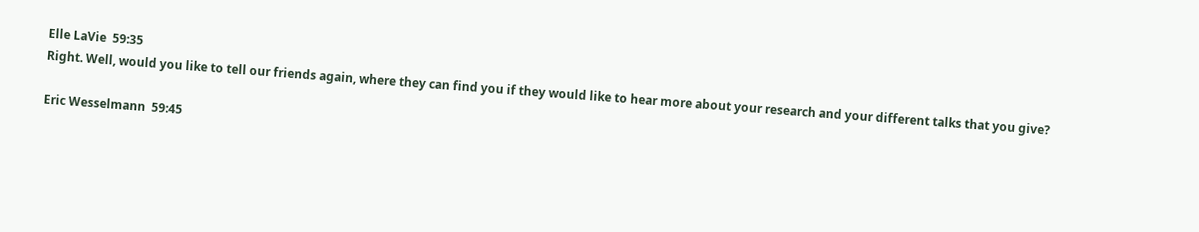Elle LaVie  59:35
Right. Well, would you like to tell our friends again, where they can find you if they would like to hear more about your research and your different talks that you give?

Eric Wesselmann  59:45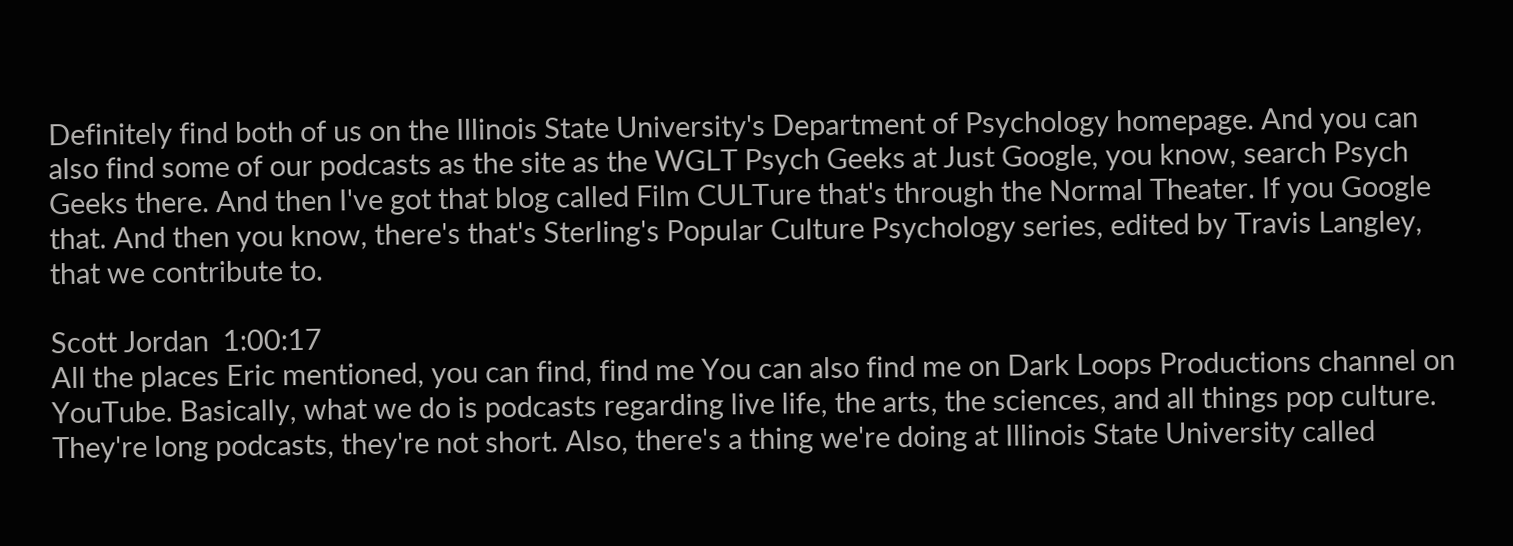Definitely find both of us on the Illinois State University's Department of Psychology homepage. And you can also find some of our podcasts as the site as the WGLT Psych Geeks at Just Google, you know, search Psych Geeks there. And then I've got that blog called Film CULTure that's through the Normal Theater. If you Google that. And then you know, there's that's Sterling's Popular Culture Psychology series, edited by Travis Langley, that we contribute to.

Scott Jordan  1:00:17
All the places Eric mentioned, you can find, find me You can also find me on Dark Loops Productions channel on YouTube. Basically, what we do is podcasts regarding live life, the arts, the sciences, and all things pop culture. They're long podcasts, they're not short. Also, there's a thing we're doing at Illinois State University called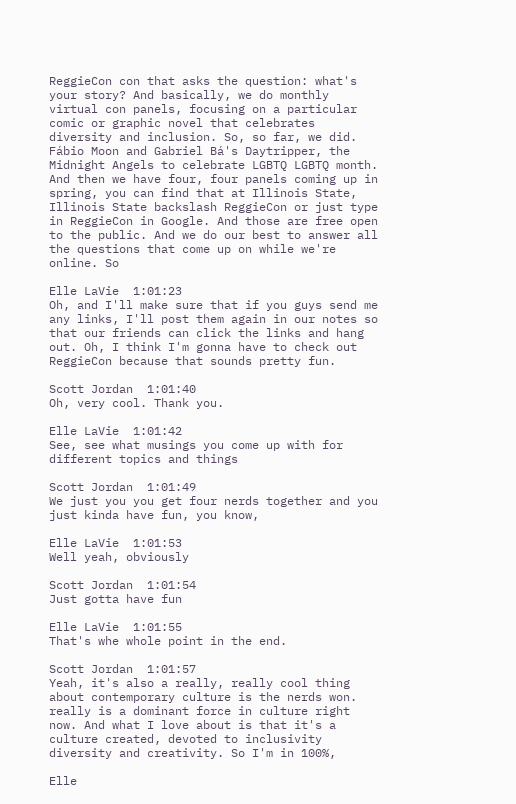ReggieCon con that asks the question: what's your story? And basically, we do monthly virtual con panels, focusing on a particular comic or graphic novel that celebrates diversity and inclusion. So, so far, we did. Fábio Moon and Gabriel Bá's Daytripper, the Midnight Angels to celebrate LGBTQ LGBTQ month. And then we have four, four panels coming up in spring, you can find that at Illinois State, Illinois State backslash ReggieCon or just type in ReggieCon in Google. And those are free open to the public. And we do our best to answer all the questions that come up on while we're online. So

Elle LaVie  1:01:23
Oh, and I'll make sure that if you guys send me any links, I'll post them again in our notes so that our friends can click the links and hang out. Oh, I think I'm gonna have to check out ReggieCon because that sounds pretty fun.

Scott Jordan  1:01:40
Oh, very cool. Thank you.

Elle LaVie  1:01:42
See, see what musings you come up with for different topics and things

Scott Jordan  1:01:49
We just you you get four nerds together and you just kinda have fun, you know,

Elle LaVie  1:01:53
Well yeah, obviously

Scott Jordan  1:01:54
Just gotta have fun

Elle LaVie  1:01:55
That's whe whole point in the end.

Scott Jordan  1:01:57
Yeah, it's also a really, really cool thing about contemporary culture is the nerds won. really is a dominant force in culture right now. And what I love about is that it's a culture created, devoted to inclusivity diversity and creativity. So I'm in 100%,

Elle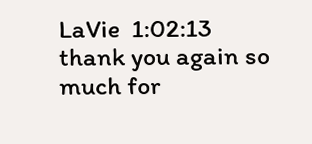LaVie  1:02:13
thank you again so much for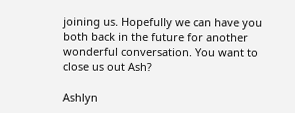joining us. Hopefully we can have you both back in the future for another wonderful conversation. You want to close us out Ash?

Ashlyn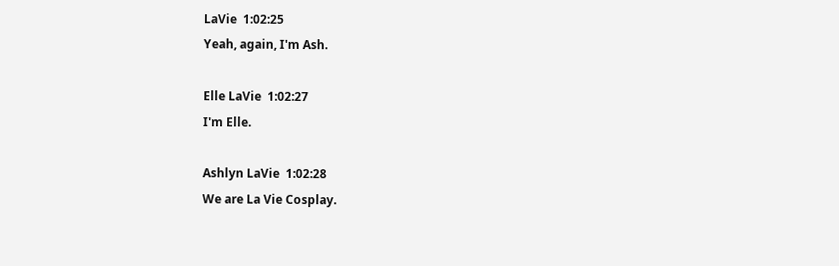LaVie  1:02:25
Yeah, again, I'm Ash.

Elle LaVie  1:02:27
I'm Elle.

Ashlyn LaVie  1:02:28
We are La Vie Cosplay.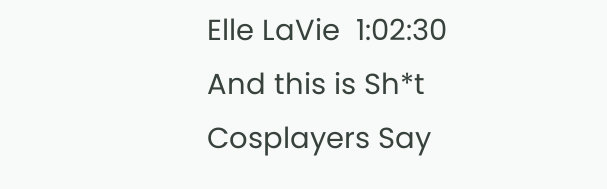Elle LaVie  1:02:30
And this is Sh*t Cosplayers Say